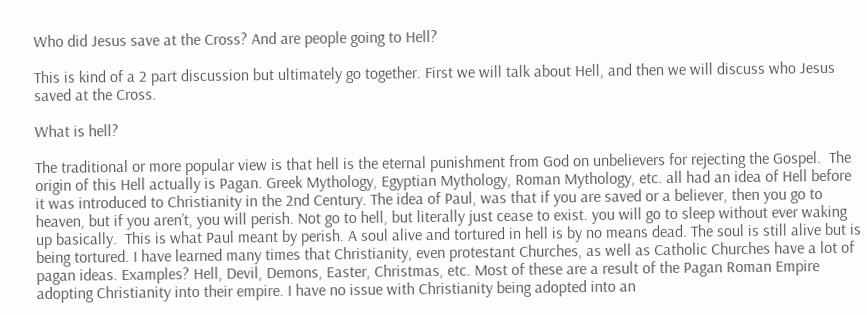Who did Jesus save at the Cross? And are people going to Hell?

This is kind of a 2 part discussion but ultimately go together. First we will talk about Hell, and then we will discuss who Jesus saved at the Cross.

What is hell?

The traditional or more popular view is that hell is the eternal punishment from God on unbelievers for rejecting the Gospel.  The origin of this Hell actually is Pagan. Greek Mythology, Egyptian Mythology, Roman Mythology, etc. all had an idea of Hell before it was introduced to Christianity in the 2nd Century. The idea of Paul, was that if you are saved or a believer, then you go to heaven, but if you aren’t, you will perish. Not go to hell, but literally just cease to exist. you will go to sleep without ever waking up basically.  This is what Paul meant by perish. A soul alive and tortured in hell is by no means dead. The soul is still alive but is being tortured. I have learned many times that Christianity, even protestant Churches, as well as Catholic Churches have a lot of pagan ideas. Examples? Hell, Devil, Demons, Easter, Christmas, etc. Most of these are a result of the Pagan Roman Empire adopting Christianity into their empire. I have no issue with Christianity being adopted into an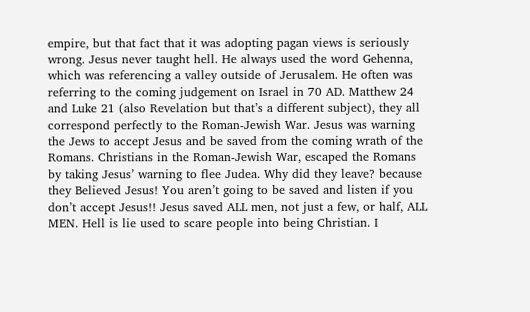empire, but that fact that it was adopting pagan views is seriously wrong. Jesus never taught hell. He always used the word Gehenna, which was referencing a valley outside of Jerusalem. He often was referring to the coming judgement on Israel in 70 AD. Matthew 24 and Luke 21 (also Revelation but that’s a different subject), they all correspond perfectly to the Roman-Jewish War. Jesus was warning the Jews to accept Jesus and be saved from the coming wrath of the Romans. Christians in the Roman-Jewish War, escaped the Romans by taking Jesus’ warning to flee Judea. Why did they leave? because they Believed Jesus! You aren’t going to be saved and listen if you don’t accept Jesus!! Jesus saved ALL men, not just a few, or half, ALL MEN. Hell is lie used to scare people into being Christian. I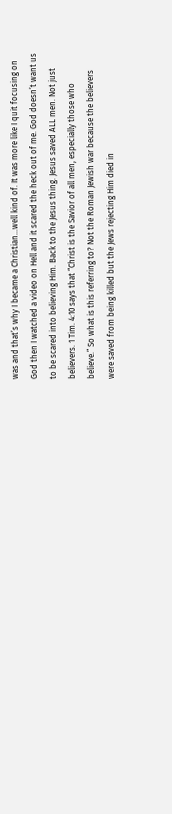was and that’s why I became a Christian…well kind of. It was more like I quit focusing on God then I watched a video on Hell and it scared the heck out of me. God doesn’t want us to be scared into believing Him. Back to the Jesus thing. Jesus saved ALL men. Not just believers. 1 Tim. 4:10 says that “Christ is the Savior of all men, especially those who believe.” So what is this referring to? Not the Roman Jewish war because the believers were saved from being killed but the Jews rejecting Him died in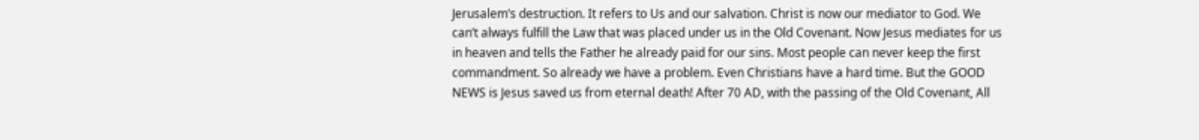Jerusalem’s destruction. It refers to Us and our salvation. Christ is now our mediator to God. We can’t always fulfill the Law that was placed under us in the Old Covenant. Now Jesus mediates for us in heaven and tells the Father he already paid for our sins. Most people can never keep the first commandment. So already we have a problem. Even Christians have a hard time. But the GOOD NEWS is Jesus saved us from eternal death! After 70 AD, with the passing of the Old Covenant, All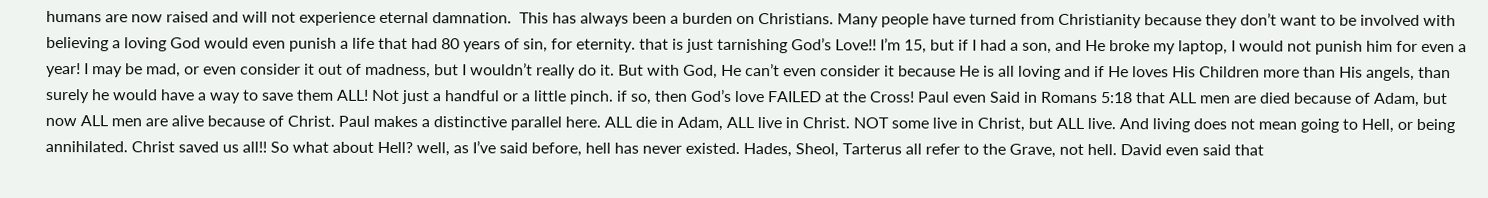humans are now raised and will not experience eternal damnation.  This has always been a burden on Christians. Many people have turned from Christianity because they don’t want to be involved with believing a loving God would even punish a life that had 80 years of sin, for eternity. that is just tarnishing God’s Love!! I’m 15, but if I had a son, and He broke my laptop, I would not punish him for even a year! I may be mad, or even consider it out of madness, but I wouldn’t really do it. But with God, He can’t even consider it because He is all loving and if He loves His Children more than His angels, than surely he would have a way to save them ALL! Not just a handful or a little pinch. if so, then God’s love FAILED at the Cross! Paul even Said in Romans 5:18 that ALL men are died because of Adam, but now ALL men are alive because of Christ. Paul makes a distinctive parallel here. ALL die in Adam, ALL live in Christ. NOT some live in Christ, but ALL live. And living does not mean going to Hell, or being annihilated. Christ saved us all!! So what about Hell? well, as I’ve said before, hell has never existed. Hades, Sheol, Tarterus all refer to the Grave, not hell. David even said that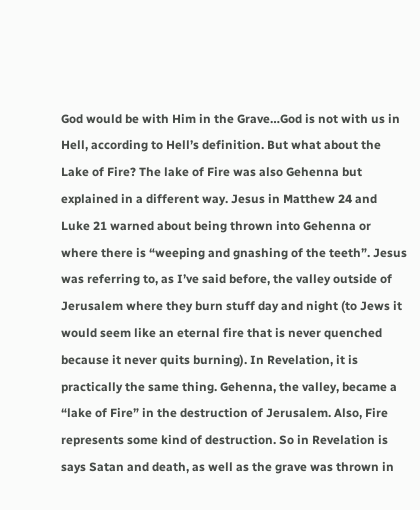God would be with Him in the Grave…God is not with us in Hell, according to Hell’s definition. But what about the Lake of Fire? The lake of Fire was also Gehenna but explained in a different way. Jesus in Matthew 24 and Luke 21 warned about being thrown into Gehenna or where there is “weeping and gnashing of the teeth”. Jesus was referring to, as I’ve said before, the valley outside of Jerusalem where they burn stuff day and night (to Jews it would seem like an eternal fire that is never quenched because it never quits burning). In Revelation, it is practically the same thing. Gehenna, the valley, became a “lake of Fire” in the destruction of Jerusalem. Also, Fire represents some kind of destruction. So in Revelation is says Satan and death, as well as the grave was thrown in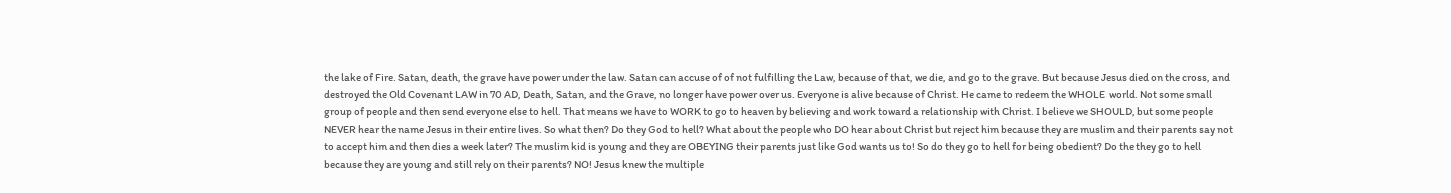the lake of Fire. Satan, death, the grave have power under the law. Satan can accuse of of not fulfilling the Law, because of that, we die, and go to the grave. But because Jesus died on the cross, and destroyed the Old Covenant LAW in 70 AD, Death, Satan, and the Grave, no longer have power over us. Everyone is alive because of Christ. He came to redeem the WHOLE  world. Not some small group of people and then send everyone else to hell. That means we have to WORK to go to heaven by believing and work toward a relationship with Christ. I believe we SHOULD, but some people NEVER hear the name Jesus in their entire lives. So what then? Do they God to hell? What about the people who DO hear about Christ but reject him because they are muslim and their parents say not to accept him and then dies a week later? The muslim kid is young and they are OBEYING their parents just like God wants us to! So do they go to hell for being obedient? Do the they go to hell because they are young and still rely on their parents? NO! Jesus knew the multiple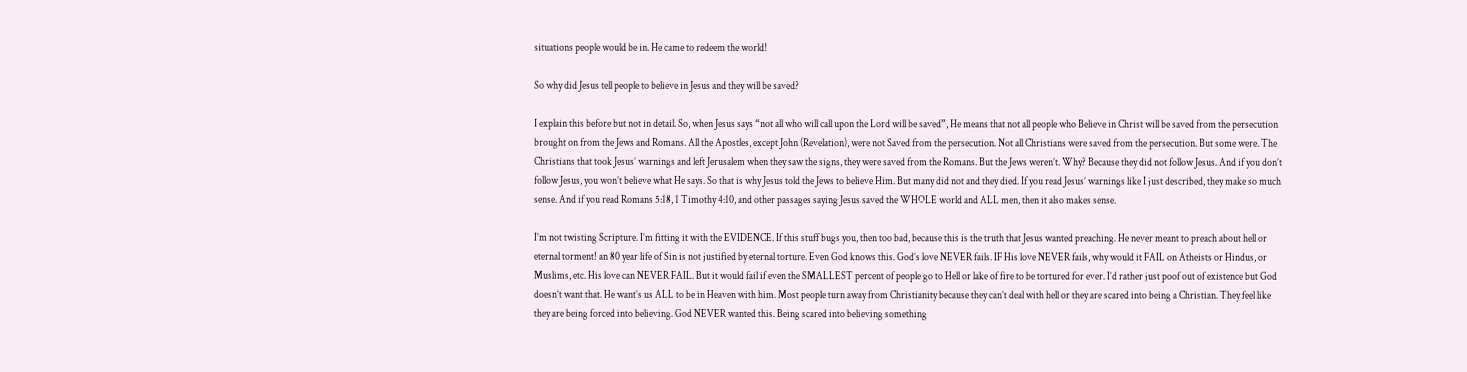situations people would be in. He came to redeem the world!

So why did Jesus tell people to believe in Jesus and they will be saved?

I explain this before but not in detail. So, when Jesus says “not all who will call upon the Lord will be saved”, He means that not all people who Believe in Christ will be saved from the persecution brought on from the Jews and Romans. All the Apostles, except John (Revelation), were not Saved from the persecution. Not all Christians were saved from the persecution. But some were. The Christians that took Jesus’ warnings and left Jerusalem when they saw the signs, they were saved from the Romans. But the Jews weren’t. Why? Because they did not follow Jesus. And if you don’t follow Jesus, you won’t believe what He says. So that is why Jesus told the Jews to believe Him. But many did not and they died. If you read Jesus’ warnings like I just described, they make so much sense. And if you read Romans 5:18, 1 Timothy 4:10, and other passages saying Jesus saved the WHOLE world and ALL men, then it also makes sense.

I’m not twisting Scripture. I’m fitting it with the EVIDENCE. If this stuff bugs you, then too bad, because this is the truth that Jesus wanted preaching. He never meant to preach about hell or eternal torment! an 80 year life of Sin is not justified by eternal torture. Even God knows this. God’s love NEVER fails. IF His love NEVER fails, why would it FAIL on Atheists or Hindus, or Muslims, etc. His love can NEVER FAIL. But it would fail if even the SMALLEST percent of people go to Hell or lake of fire to be tortured for ever. I’d rather just poof out of existence but God doesn’t want that. He want’s us ALL to be in Heaven with him. Most people turn away from Christianity because they can’t deal with hell or they are scared into being a Christian. They feel like they are being forced into believing. God NEVER wanted this. Being scared into believing something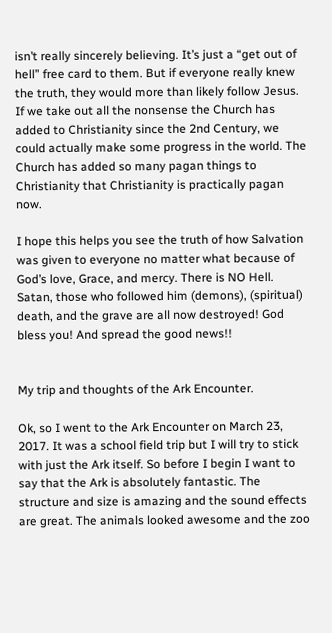isn’t really sincerely believing. It’s just a “get out of hell” free card to them. But if everyone really knew the truth, they would more than likely follow Jesus. If we take out all the nonsense the Church has added to Christianity since the 2nd Century, we could actually make some progress in the world. The Church has added so many pagan things to Christianity that Christianity is practically pagan now.

I hope this helps you see the truth of how Salvation was given to everyone no matter what because of God’s love, Grace, and mercy. There is NO Hell. Satan, those who followed him (demons), (spiritual) death, and the grave are all now destroyed! God bless you! And spread the good news!!


My trip and thoughts of the Ark Encounter.

Ok, so I went to the Ark Encounter on March 23, 2017. It was a school field trip but I will try to stick with just the Ark itself. So before I begin I want to say that the Ark is absolutely fantastic. The structure and size is amazing and the sound effects are great. The animals looked awesome and the zoo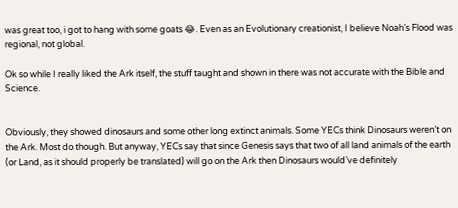was great too, i got to hang with some goats 😂. Even as an Evolutionary creationist, I believe Noah’s Flood was regional, not global.

Ok so while I really liked the Ark itself, the stuff taught and shown in there was not accurate with the Bible and Science.


Obviously, they showed dinosaurs and some other long extinct animals. Some YECs think Dinosaurs weren’t on the Ark. Most do though. But anyway, YECs say that since Genesis says that two of all land animals of the earth (or Land, as it should properly be translated) will go on the Ark then Dinosaurs would’ve definitely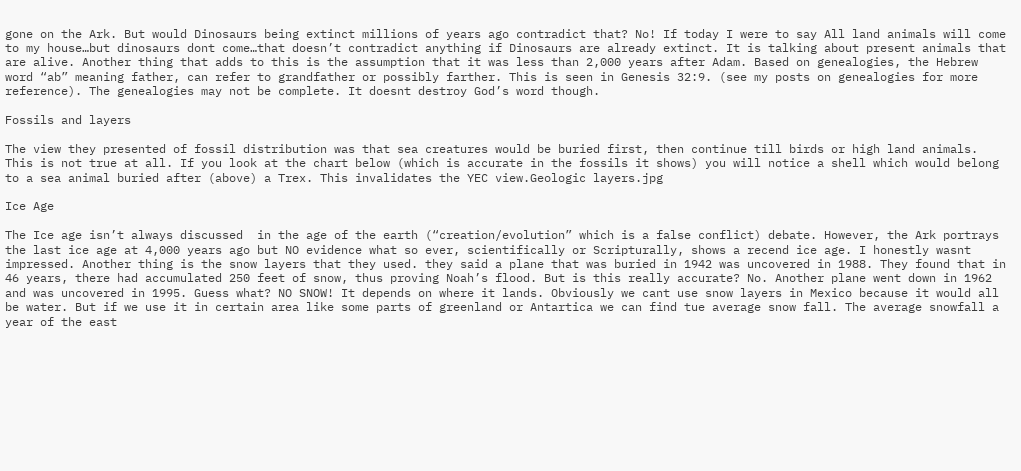gone on the Ark. But would Dinosaurs being extinct millions of years ago contradict that? No! If today I were to say All land animals will come to my house…but dinosaurs dont come…that doesn’t contradict anything if Dinosaurs are already extinct. It is talking about present animals that are alive. Another thing that adds to this is the assumption that it was less than 2,000 years after Adam. Based on genealogies, the Hebrew word “ab” meaning father, can refer to grandfather or possibly farther. This is seen in Genesis 32:9. (see my posts on genealogies for more reference). The genealogies may not be complete. It doesnt destroy God’s word though.

Fossils and layers

The view they presented of fossil distribution was that sea creatures would be buried first, then continue till birds or high land animals. This is not true at all. If you look at the chart below (which is accurate in the fossils it shows) you will notice a shell which would belong to a sea animal buried after (above) a Trex. This invalidates the YEC view.Geologic layers.jpg

Ice Age

The Ice age isn’t always discussed  in the age of the earth (“creation/evolution” which is a false conflict) debate. However, the Ark portrays the last ice age at 4,000 years ago but NO evidence what so ever, scientifically or Scripturally, shows a recend ice age. I honestly wasnt impressed. Another thing is the snow layers that they used. they said a plane that was buried in 1942 was uncovered in 1988. They found that in 46 years, there had accumulated 250 feet of snow, thus proving Noah’s flood. But is this really accurate? No. Another plane went down in 1962 and was uncovered in 1995. Guess what? NO SNOW! It depends on where it lands. Obviously we cant use snow layers in Mexico because it would all be water. But if we use it in certain area like some parts of greenland or Antartica we can find tue average snow fall. The average snowfall a year of the east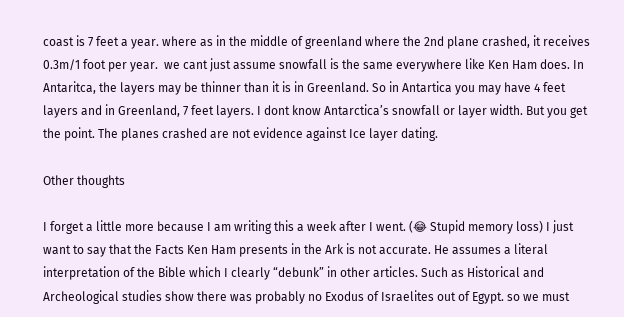coast is 7 feet a year. where as in the middle of greenland where the 2nd plane crashed, it receives 0.3m/1 foot per year.  we cant just assume snowfall is the same everywhere like Ken Ham does. In Antaritca, the layers may be thinner than it is in Greenland. So in Antartica you may have 4 feet layers and in Greenland, 7 feet layers. I dont know Antarctica’s snowfall or layer width. But you get the point. The planes crashed are not evidence against Ice layer dating.

Other thoughts

I forget a little more because I am writing this a week after I went. (😂 Stupid memory loss) I just want to say that the Facts Ken Ham presents in the Ark is not accurate. He assumes a literal interpretation of the Bible which I clearly “debunk” in other articles. Such as Historical and Archeological studies show there was probably no Exodus of Israelites out of Egypt. so we must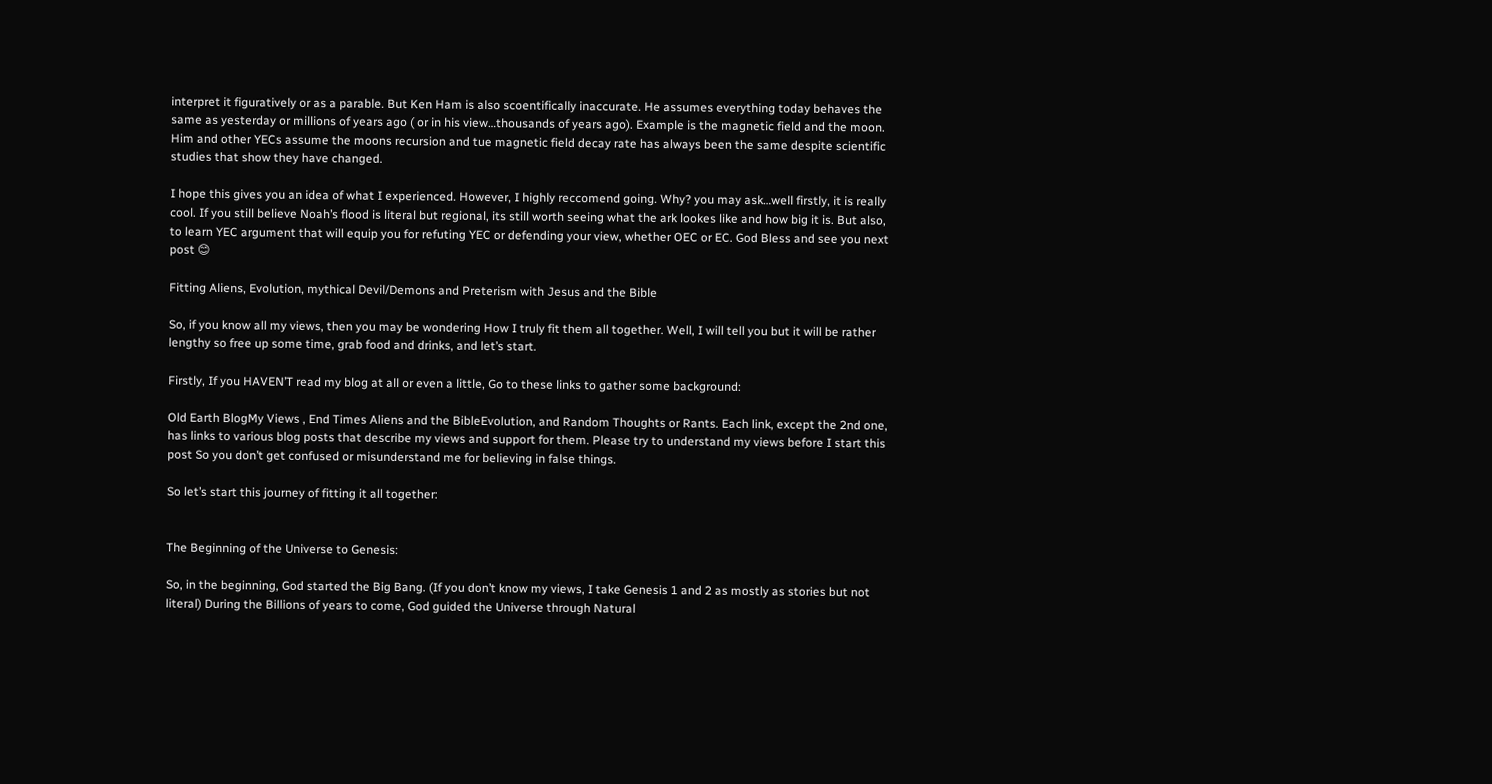interpret it figuratively or as a parable. But Ken Ham is also scoentifically inaccurate. He assumes everything today behaves the same as yesterday or millions of years ago ( or in his view…thousands of years ago). Example is the magnetic field and the moon. Him and other YECs assume the moons recursion and tue magnetic field decay rate has always been the same despite scientific studies that show they have changed.

I hope this gives you an idea of what I experienced. However, I highly reccomend going. Why? you may ask…well firstly, it is really cool. If you still believe Noah’s flood is literal but regional, its still worth seeing what the ark lookes like and how big it is. But also, to learn YEC argument that will equip you for refuting YEC or defending your view, whether OEC or EC. God Bless and see you next post 😊

Fitting Aliens, Evolution, mythical Devil/Demons and Preterism with Jesus and the Bible

So, if you know all my views, then you may be wondering How I truly fit them all together. Well, I will tell you but it will be rather lengthy so free up some time, grab food and drinks, and let’s start.

Firstly, If you HAVEN’T read my blog at all or even a little, Go to these links to gather some background:

Old Earth BlogMy Views , End Times Aliens and the BibleEvolution, and Random Thoughts or Rants. Each link, except the 2nd one, has links to various blog posts that describe my views and support for them. Please try to understand my views before I start this post So you don’t get confused or misunderstand me for believing in false things.

So let’s start this journey of fitting it all together:


The Beginning of the Universe to Genesis:

So, in the beginning, God started the Big Bang. (If you don’t know my views, I take Genesis 1 and 2 as mostly as stories but not literal) During the Billions of years to come, God guided the Universe through Natural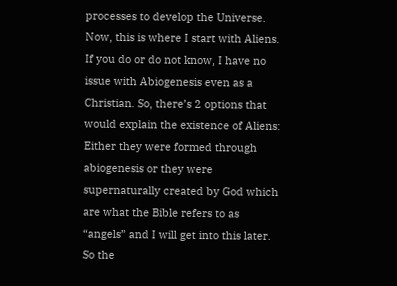processes to develop the Universe. Now, this is where I start with Aliens. If you do or do not know, I have no issue with Abiogenesis even as a Christian. So, there’s 2 options that would explain the existence of Aliens: Either they were formed through abiogenesis or they were supernaturally created by God which are what the Bible refers to as “angels” and I will get into this later. So the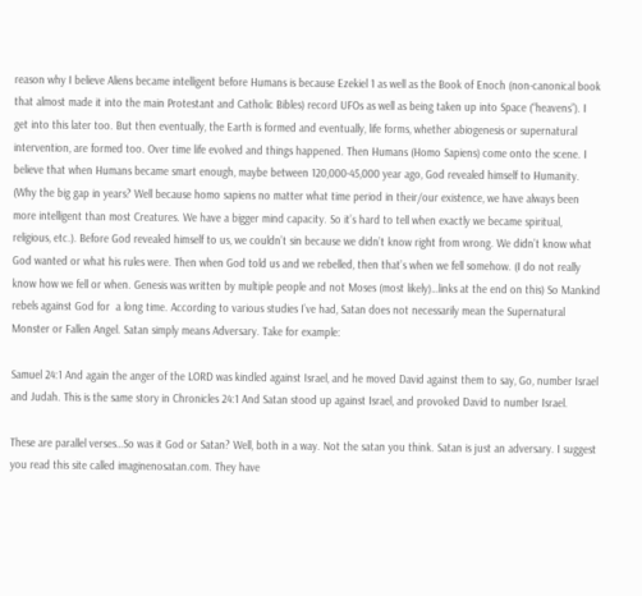reason why I believe Aliens became intelligent before Humans is because Ezekiel 1 as well as the Book of Enoch (non-canonical book that almost made it into the main Protestant and Catholic Bibles) record UFOs as well as being taken up into Space (“heavens”). I get into this later too. But then eventually, the Earth is formed and eventually, life forms, whether abiogenesis or supernatural intervention, are formed too. Over time life evolved and things happened. Then Humans (Homo Sapiens) come onto the scene. I believe that when Humans became smart enough, maybe between 120,000-45,000 year ago, God revealed himself to Humanity. (Why the big gap in years? Well because homo sapiens no matter what time period in their/our existence, we have always been more intelligent than most Creatures. We have a bigger mind capacity. So it’s hard to tell when exactly we became spiritual, religious, etc.). Before God revealed himself to us, we couldn’t sin because we didn’t know right from wrong. We didn’t know what God wanted or what his rules were. Then when God told us and we rebelled, then that’s when we fell somehow. (I do not really know how we fell or when. Genesis was written by multiple people and not Moses (most likely)…links at the end on this) So Mankind rebels against God for  a long time. According to various studies I’ve had, Satan does not necessarily mean the Supernatural Monster or Fallen Angel. Satan simply means Adversary. Take for example:

Samuel 24:1 And again the anger of the LORD was kindled against Israel, and he moved David against them to say, Go, number Israel and Judah. This is the same story in Chronicles 24:1 And Satan stood up against Israel, and provoked David to number Israel.

These are parallel verses…So was it God or Satan? Well, both in a way. Not the satan you think. Satan is just an adversary. I suggest you read this site called imaginenosatan.com. They have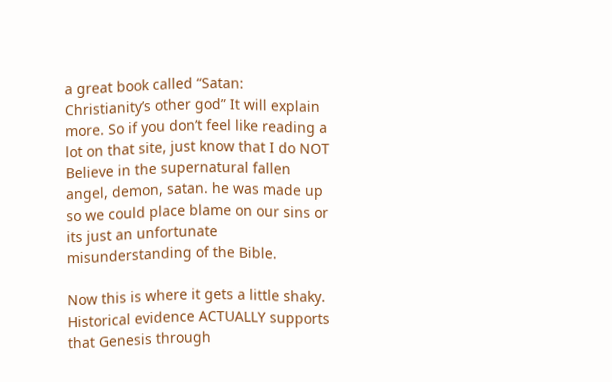a great book called “Satan: Christianity’s other god” It will explain more. So if you don’t feel like reading a lot on that site, just know that I do NOT Believe in the supernatural fallen angel, demon, satan. he was made up so we could place blame on our sins or its just an unfortunate misunderstanding of the Bible.

Now this is where it gets a little shaky. Historical evidence ACTUALLY supports that Genesis through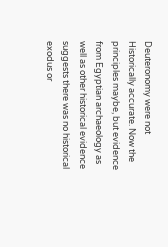Deuteronomy were not Historically accurate. Now the principles maybe, but evidence from Egyptian archaeology as well as other historical evidence suggests there was no historical exodus or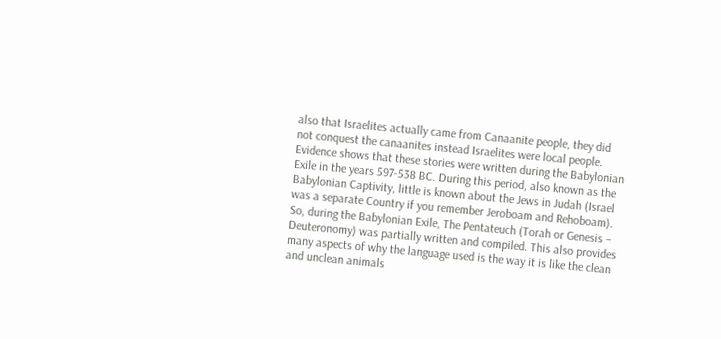also that Israelites actually came from Canaanite people, they did not conquest the canaanites instead Israelites were local people. Evidence shows that these stories were written during the Babylonian Exile in the years 597-538 BC. During this period, also known as the Babylonian Captivity, little is known about the Jews in Judah (Israel was a separate Country if you remember Jeroboam and Rehoboam). So, during the Babylonian Exile, The Pentateuch (Torah or Genesis – Deuteronomy) was partially written and compiled. This also provides many aspects of why the language used is the way it is like the clean and unclean animals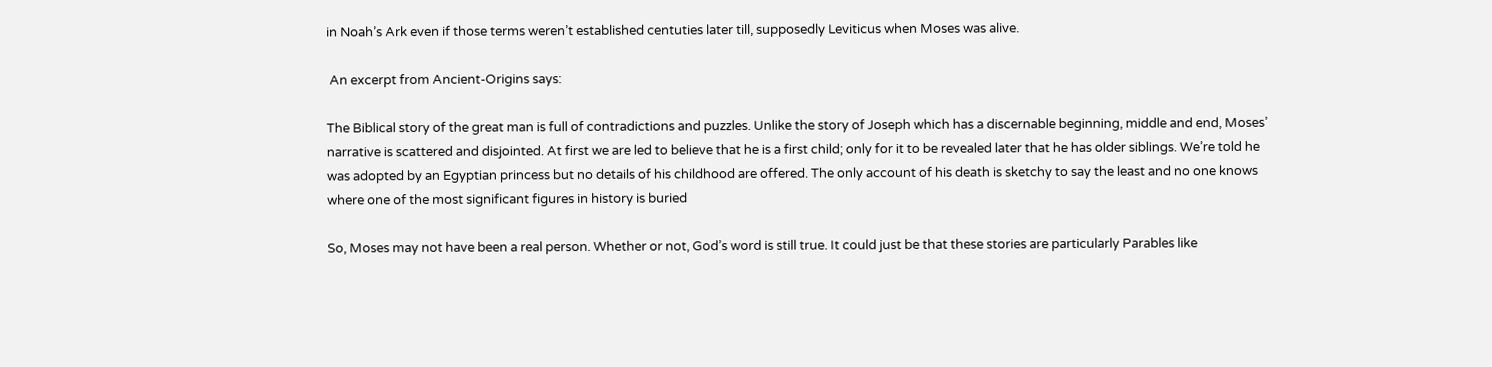in Noah’s Ark even if those terms weren’t established centuties later till, supposedly Leviticus when Moses was alive.

 An excerpt from Ancient-Origins says:

The Biblical story of the great man is full of contradictions and puzzles. Unlike the story of Joseph which has a discernable beginning, middle and end, Moses’ narrative is scattered and disjointed. At first we are led to believe that he is a first child; only for it to be revealed later that he has older siblings. We’re told he was adopted by an Egyptian princess but no details of his childhood are offered. The only account of his death is sketchy to say the least and no one knows where one of the most significant figures in history is buried

So, Moses may not have been a real person. Whether or not, God’s word is still true. It could just be that these stories are particularly Parables like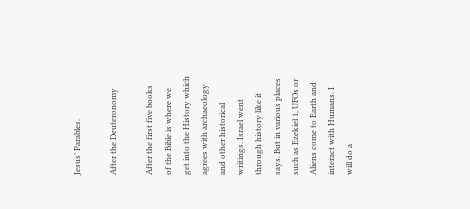Jesus’ Parables.

After the Deuteronomy

After the first five books of the Bible is where we get into the History which agrees with archaeology and other historical writings. Israel went through history like it says. But in various places such as Ezekiel 1, UFOs or Aliens come to Earth and interact with Humans. I will do a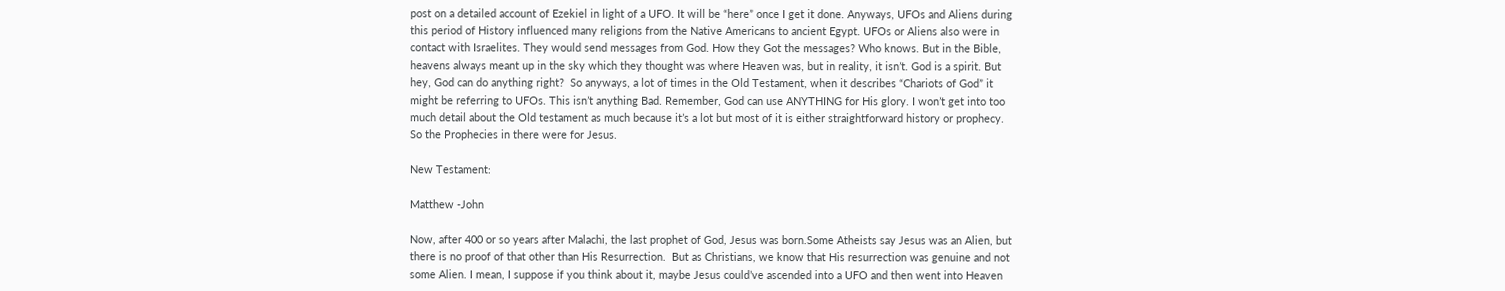post on a detailed account of Ezekiel in light of a UFO. It will be “here” once I get it done. Anyways, UFOs and Aliens during this period of History influenced many religions from the Native Americans to ancient Egypt. UFOs or Aliens also were in contact with Israelites. They would send messages from God. How they Got the messages? Who knows. But in the Bible, heavens always meant up in the sky which they thought was where Heaven was, but in reality, it isn’t. God is a spirit. But hey, God can do anything right?  So anyways, a lot of times in the Old Testament, when it describes “Chariots of God” it might be referring to UFOs. This isn’t anything Bad. Remember, God can use ANYTHING for His glory. I won’t get into too much detail about the Old testament as much because it’s a lot but most of it is either straightforward history or prophecy. So the Prophecies in there were for Jesus.

New Testament:

Matthew -John

Now, after 400 or so years after Malachi, the last prophet of God, Jesus was born.Some Atheists say Jesus was an Alien, but there is no proof of that other than His Resurrection.  But as Christians, we know that His resurrection was genuine and not some Alien. I mean, I suppose if you think about it, maybe Jesus could’ve ascended into a UFO and then went into Heaven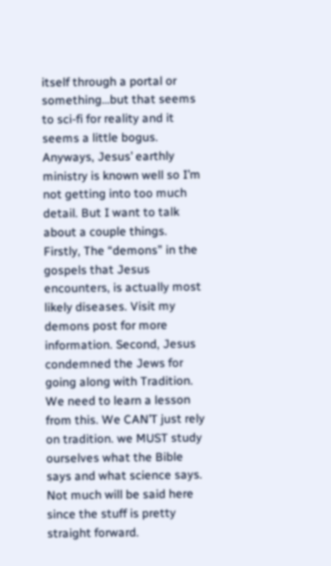itself through a portal or something…but that seems to sci-fi for reality and it seems a little bogus. Anyways, Jesus’ earthly ministry is known well so I’m not getting into too much detail. But I want to talk about a couple things. Firstly, The “demons” in the gospels that Jesus encounters, is actually most likely diseases. Visit my demons post for more information. Second, Jesus condemned the Jews for going along with Tradition. We need to learn a lesson from this. We CAN’T just rely on tradition. we MUST study ourselves what the Bible says and what science says. Not much will be said here since the stuff is pretty straight forward.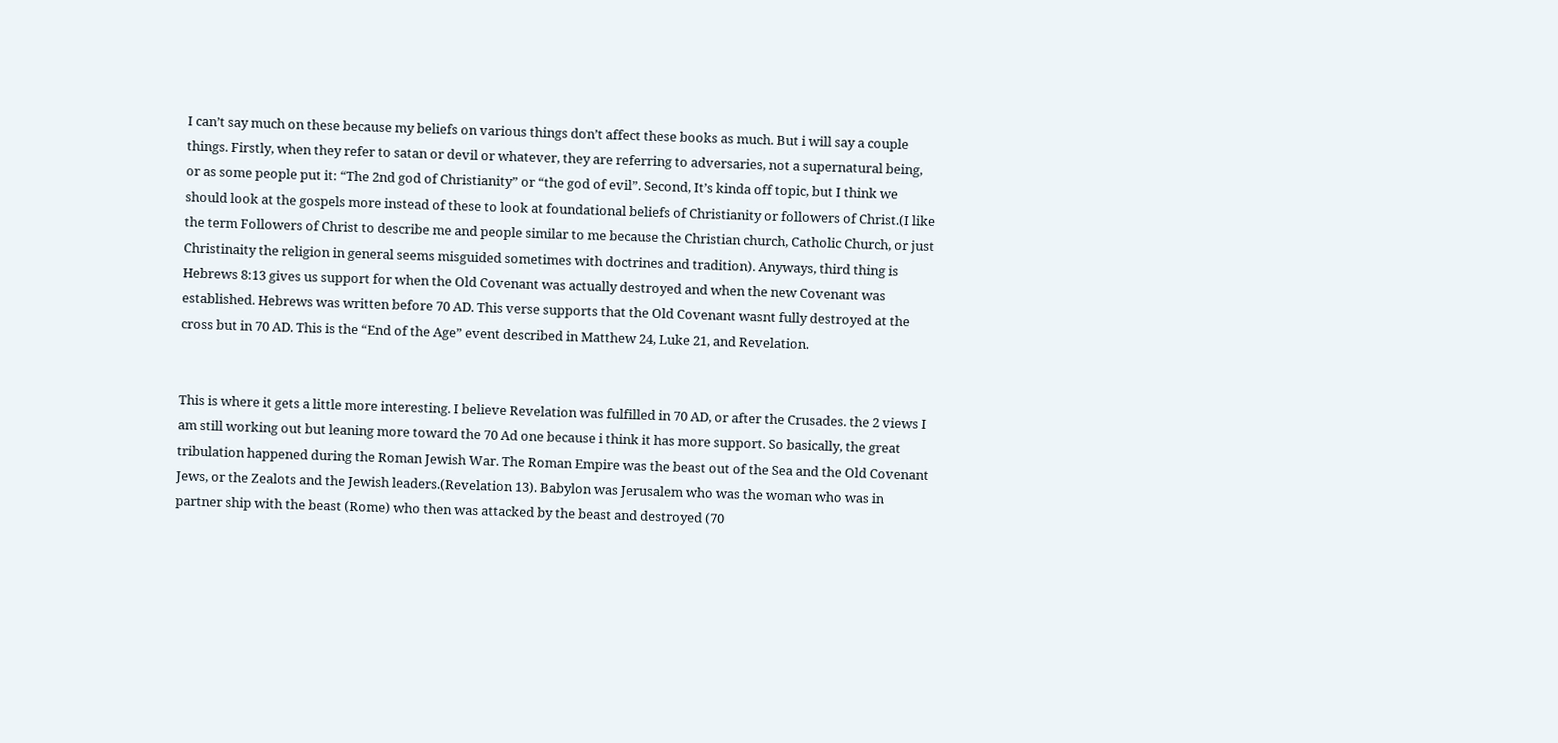I can’t say much on these because my beliefs on various things don’t affect these books as much. But i will say a couple things. Firstly, when they refer to satan or devil or whatever, they are referring to adversaries, not a supernatural being, or as some people put it: “The 2nd god of Christianity” or “the god of evil”. Second, It’s kinda off topic, but I think we should look at the gospels more instead of these to look at foundational beliefs of Christianity or followers of Christ.(I like the term Followers of Christ to describe me and people similar to me because the Christian church, Catholic Church, or just Christinaity the religion in general seems misguided sometimes with doctrines and tradition). Anyways, third thing is Hebrews 8:13 gives us support for when the Old Covenant was actually destroyed and when the new Covenant was established. Hebrews was written before 70 AD. This verse supports that the Old Covenant wasnt fully destroyed at the cross but in 70 AD. This is the “End of the Age” event described in Matthew 24, Luke 21, and Revelation.


This is where it gets a little more interesting. I believe Revelation was fulfilled in 70 AD, or after the Crusades. the 2 views I am still working out but leaning more toward the 70 Ad one because i think it has more support. So basically, the great tribulation happened during the Roman Jewish War. The Roman Empire was the beast out of the Sea and the Old Covenant Jews, or the Zealots and the Jewish leaders.(Revelation 13). Babylon was Jerusalem who was the woman who was in partner ship with the beast (Rome) who then was attacked by the beast and destroyed (70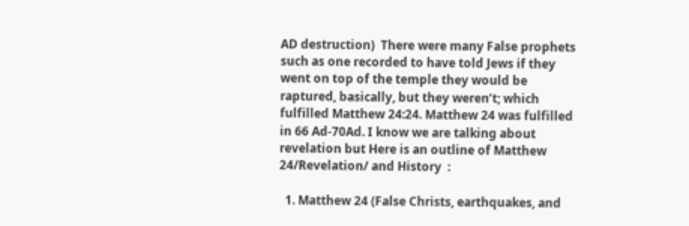AD destruction)  There were many False prophets such as one recorded to have told Jews if they went on top of the temple they would be raptured, basically, but they weren’t; which fulfilled Matthew 24:24. Matthew 24 was fulfilled in 66 Ad-70Ad. I know we are talking about revelation but Here is an outline of Matthew 24/Revelation/ and History  :

  1. Matthew 24 (False Christs, earthquakes, and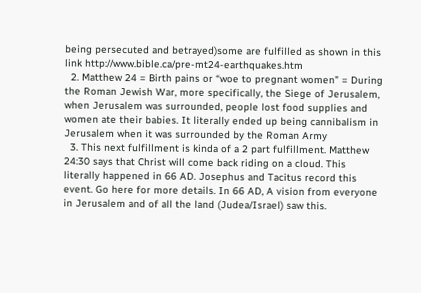being persecuted and betrayed)some are fulfilled as shown in this link http://www.bible.ca/pre-mt24-earthquakes.htm
  2. Matthew 24 = Birth pains or “woe to pregnant women” = During the Roman Jewish War, more specifically, the Siege of Jerusalem, when Jerusalem was surrounded, people lost food supplies and women ate their babies. It literally ended up being cannibalism in Jerusalem when it was surrounded by the Roman Army
  3. This next fulfillment is kinda of a 2 part fulfillment. Matthew 24:30 says that Christ will come back riding on a cloud. This literally happened in 66 AD. Josephus and Tacitus record this event. Go here for more details. In 66 AD, A vision from everyone in Jerusalem and of all the land (Judea/Israel) saw this.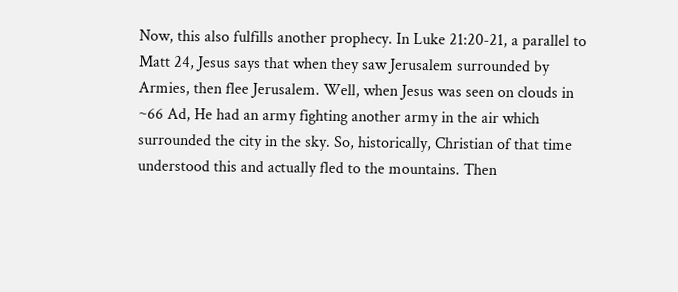Now, this also fulfills another prophecy. In Luke 21:20-21, a parallel to Matt 24, Jesus says that when they saw Jerusalem surrounded by Armies, then flee Jerusalem. Well, when Jesus was seen on clouds in ~66 Ad, He had an army fighting another army in the air which surrounded the city in the sky. So, historically, Christian of that time understood this and actually fled to the mountains. Then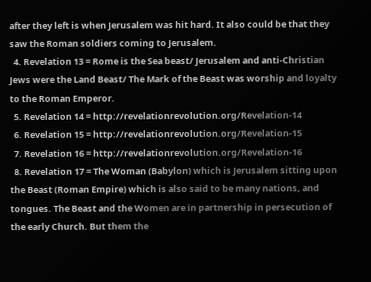after they left is when Jerusalem was hit hard. It also could be that they saw the Roman soldiers coming to Jerusalem.
  4. Revelation 13 = Rome is the Sea beast/ Jerusalem and anti-Christian Jews were the Land Beast/ The Mark of the Beast was worship and loyalty to the Roman Emperor.
  5. Revelation 14 = http://revelationrevolution.org/Revelation-14
  6. Revelation 15 = http://revelationrevolution.org/Revelation-15
  7. Revelation 16 = http://revelationrevolution.org/Revelation-16
  8. Revelation 17 = The Woman (Babylon) which is Jerusalem sitting upon the Beast (Roman Empire) which is also said to be many nations, and tongues. The Beast and the Women are in partnership in persecution of the early Church. But them the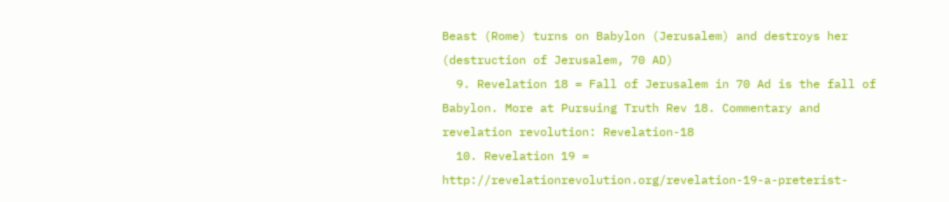Beast (Rome) turns on Babylon (Jerusalem) and destroys her (destruction of Jerusalem, 70 AD)
  9. Revelation 18 = Fall of Jerusalem in 70 Ad is the fall of Babylon. More at Pursuing Truth Rev 18. Commentary and revelation revolution: Revelation-18
  10. Revelation 19 = http://revelationrevolution.org/revelation-19-a-preterist-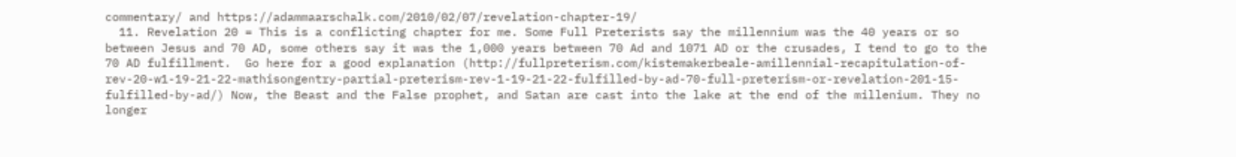commentary/ and https://adammaarschalk.com/2010/02/07/revelation-chapter-19/
  11. Revelation 20 = This is a conflicting chapter for me. Some Full Preterists say the millennium was the 40 years or so between Jesus and 70 AD, some others say it was the 1,000 years between 70 Ad and 1071 AD or the crusades, I tend to go to the 70 AD fulfillment.  Go here for a good explanation (http://fullpreterism.com/kistemakerbeale-amillennial-recapitulation-of-rev-20-w1-19-21-22-mathisongentry-partial-preterism-rev-1-19-21-22-fulfilled-by-ad-70-full-preterism-or-revelation-201-15-fulfilled-by-ad/) Now, the Beast and the False prophet, and Satan are cast into the lake at the end of the millenium. They no longer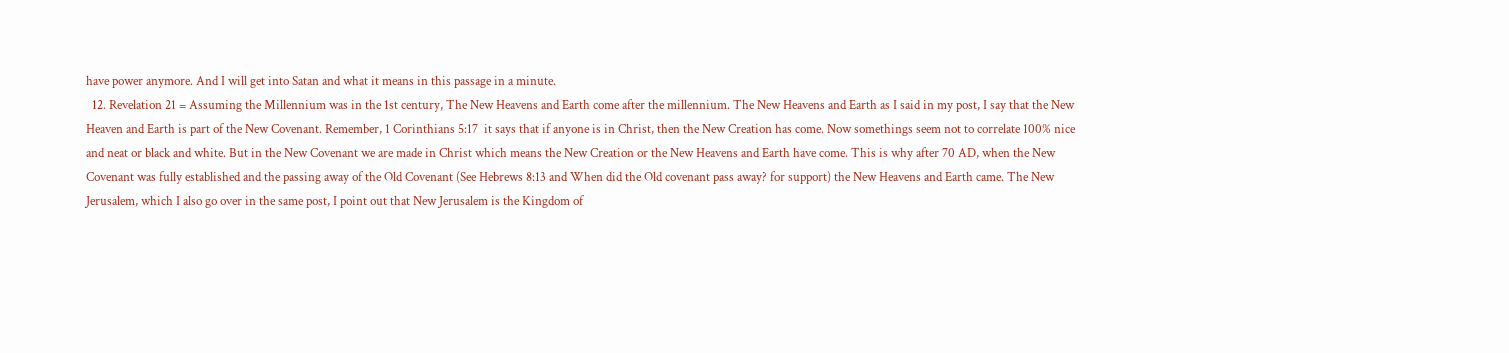have power anymore. And I will get into Satan and what it means in this passage in a minute.
  12. Revelation 21 = Assuming the Millennium was in the 1st century, The New Heavens and Earth come after the millennium. The New Heavens and Earth as I said in my post, I say that the New Heaven and Earth is part of the New Covenant. Remember, 1 Corinthians 5:17  it says that if anyone is in Christ, then the New Creation has come. Now somethings seem not to correlate 100% nice and neat or black and white. But in the New Covenant we are made in Christ which means the New Creation or the New Heavens and Earth have come. This is why after 70 AD, when the New Covenant was fully established and the passing away of the Old Covenant (See Hebrews 8:13 and When did the Old covenant pass away? for support) the New Heavens and Earth came. The New Jerusalem, which I also go over in the same post, I point out that New Jerusalem is the Kingdom of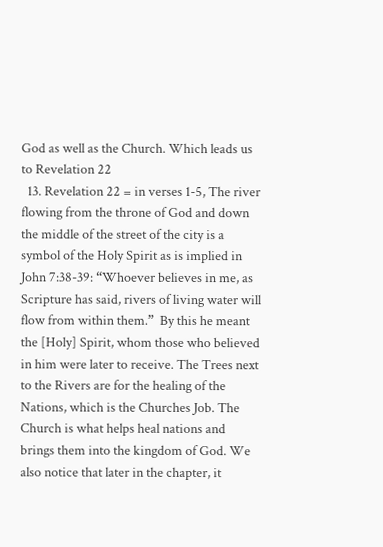God as well as the Church. Which leads us to Revelation 22
  13. Revelation 22 = in verses 1-5, The river flowing from the throne of God and down the middle of the street of the city is a symbol of the Holy Spirit as is implied in John 7:38-39: “Whoever believes in me, as Scripture has said, rivers of living water will flow from within them.”  By this he meant the [Holy] Spirit, whom those who believed in him were later to receive. The Trees next to the Rivers are for the healing of the Nations, which is the Churches Job. The Church is what helps heal nations and brings them into the kingdom of God. We also notice that later in the chapter, it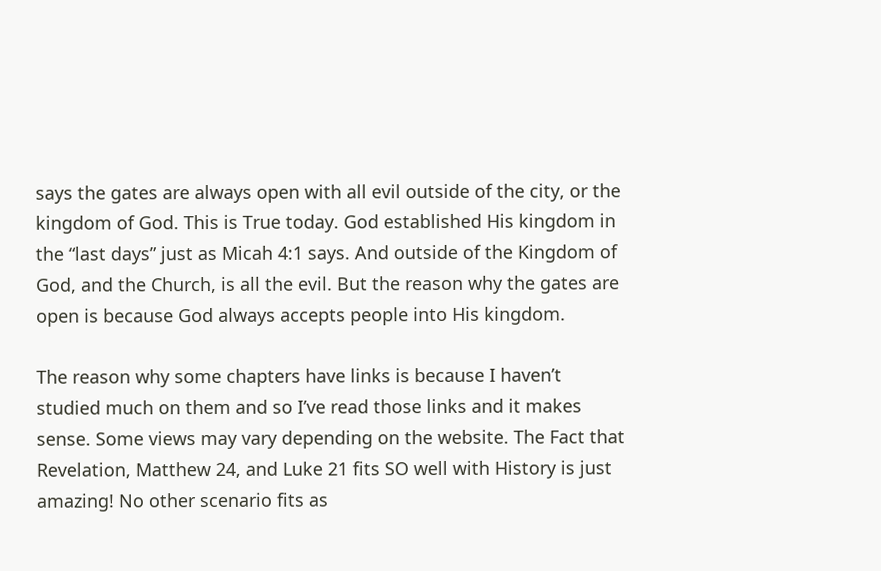says the gates are always open with all evil outside of the city, or the kingdom of God. This is True today. God established His kingdom in the “last days” just as Micah 4:1 says. And outside of the Kingdom of God, and the Church, is all the evil. But the reason why the gates are open is because God always accepts people into His kingdom.

The reason why some chapters have links is because I haven’t studied much on them and so I’ve read those links and it makes sense. Some views may vary depending on the website. The Fact that Revelation, Matthew 24, and Luke 21 fits SO well with History is just amazing! No other scenario fits as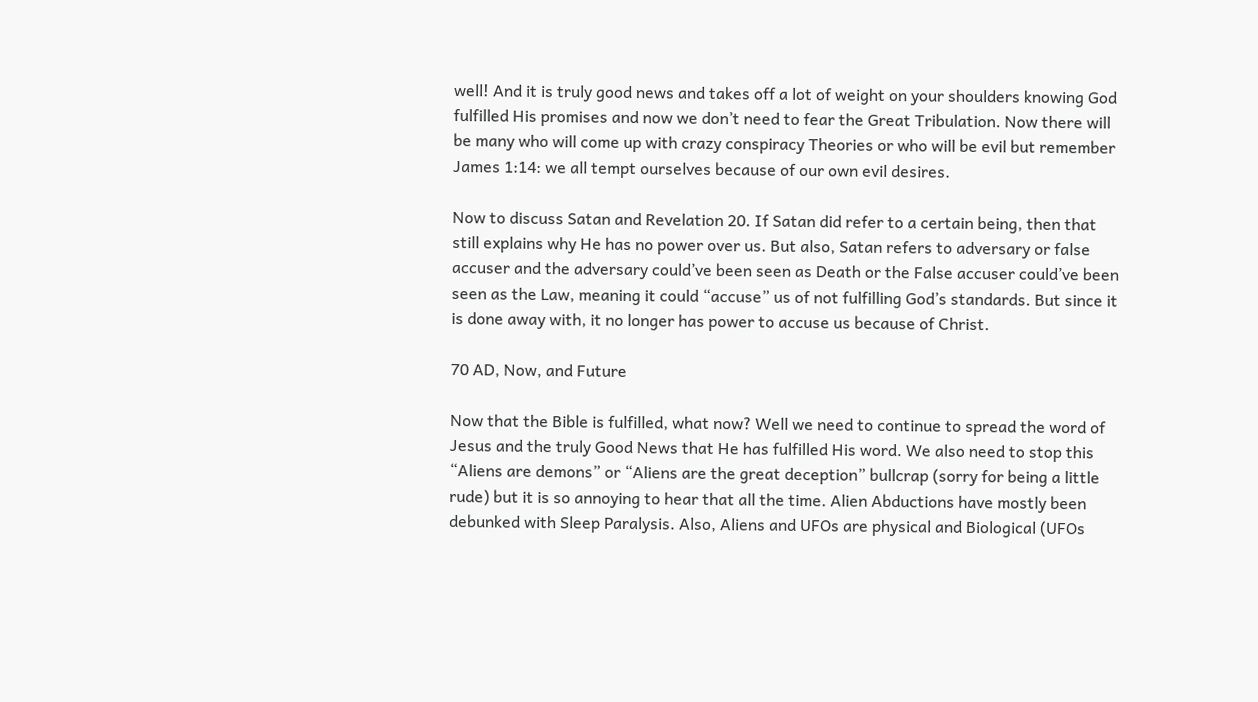well! And it is truly good news and takes off a lot of weight on your shoulders knowing God fulfilled His promises and now we don’t need to fear the Great Tribulation. Now there will be many who will come up with crazy conspiracy Theories or who will be evil but remember James 1:14: we all tempt ourselves because of our own evil desires.

Now to discuss Satan and Revelation 20. If Satan did refer to a certain being, then that still explains why He has no power over us. But also, Satan refers to adversary or false accuser and the adversary could’ve been seen as Death or the False accuser could’ve been seen as the Law, meaning it could “accuse” us of not fulfilling God’s standards. But since it is done away with, it no longer has power to accuse us because of Christ.

70 AD, Now, and Future

Now that the Bible is fulfilled, what now? Well we need to continue to spread the word of Jesus and the truly Good News that He has fulfilled His word. We also need to stop this “Aliens are demons” or “Aliens are the great deception” bullcrap (sorry for being a little rude) but it is so annoying to hear that all the time. Alien Abductions have mostly been debunked with Sleep Paralysis. Also, Aliens and UFOs are physical and Biological (UFOs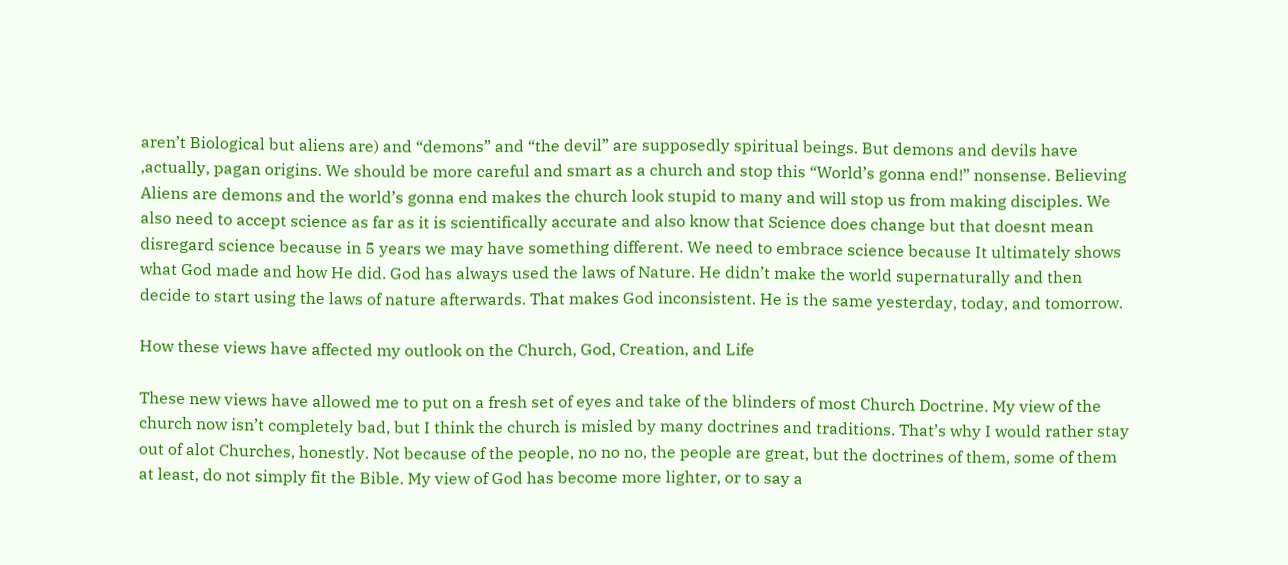aren’t Biological but aliens are) and “demons” and “the devil” are supposedly spiritual beings. But demons and devils have ,actually, pagan origins. We should be more careful and smart as a church and stop this “World’s gonna end!” nonsense. Believing Aliens are demons and the world’s gonna end makes the church look stupid to many and will stop us from making disciples. We also need to accept science as far as it is scientifically accurate and also know that Science does change but that doesnt mean disregard science because in 5 years we may have something different. We need to embrace science because It ultimately shows what God made and how He did. God has always used the laws of Nature. He didn’t make the world supernaturally and then decide to start using the laws of nature afterwards. That makes God inconsistent. He is the same yesterday, today, and tomorrow.

How these views have affected my outlook on the Church, God, Creation, and Life

These new views have allowed me to put on a fresh set of eyes and take of the blinders of most Church Doctrine. My view of the church now isn’t completely bad, but I think the church is misled by many doctrines and traditions. That’s why I would rather stay out of alot Churches, honestly. Not because of the people, no no no, the people are great, but the doctrines of them, some of them at least, do not simply fit the Bible. My view of God has become more lighter, or to say a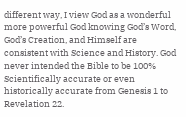different way, I view God as a wonderful more powerful God knowing God’s Word, God’s Creation, and Himself are consistent with Science and History. God never intended the Bible to be 100% Scientifically accurate or even historically accurate from Genesis 1 to Revelation 22.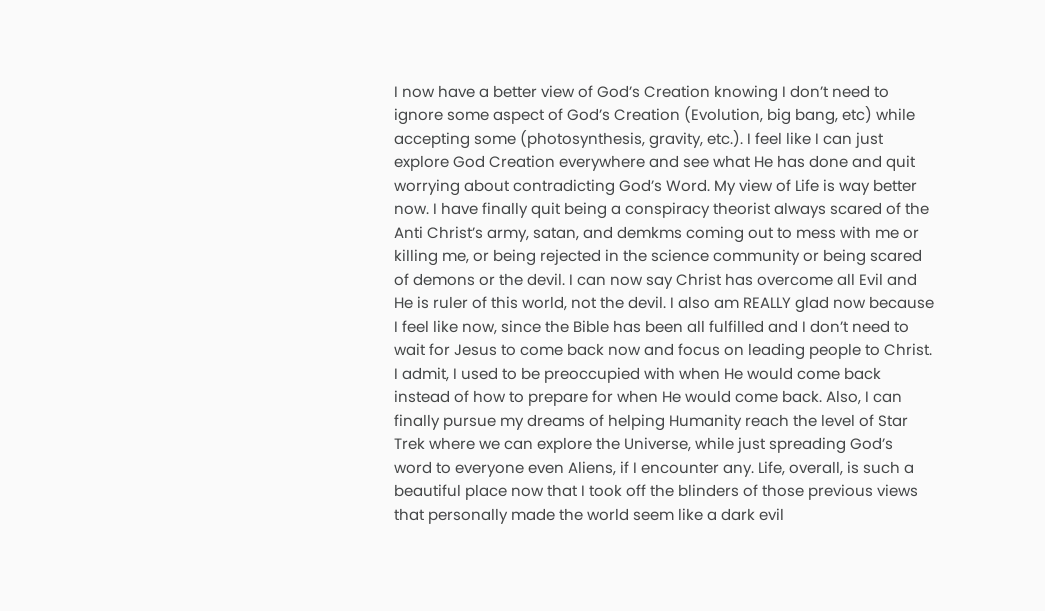I now have a better view of God’s Creation knowing I don’t need to ignore some aspect of God’s Creation (Evolution, big bang, etc) while accepting some (photosynthesis, gravity, etc.). I feel like I can just explore God Creation everywhere and see what He has done and quit worrying about contradicting God’s Word. My view of Life is way better now. I have finally quit being a conspiracy theorist always scared of the Anti Christ’s army, satan, and demkms coming out to mess with me or killing me, or being rejected in the science community or being scared of demons or the devil. I can now say Christ has overcome all Evil and He is ruler of this world, not the devil. I also am REALLY glad now because I feel like now, since the Bible has been all fulfilled and I don’t need to wait for Jesus to come back now and focus on leading people to Christ. I admit, I used to be preoccupied with when He would come back instead of how to prepare for when He would come back. Also, I can finally pursue my dreams of helping Humanity reach the level of Star Trek where we can explore the Universe, while just spreading God’s word to everyone even Aliens, if I encounter any. Life, overall, is such a beautiful place now that I took off the blinders of those previous views that personally made the world seem like a dark evil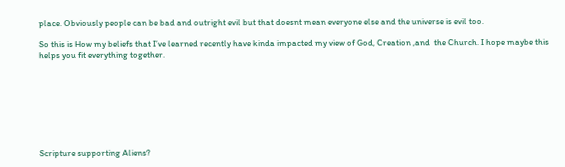place. Obviously people can be bad and outright evil but that doesnt mean everyone else and the universe is evil too.

So this is How my beliefs that I’ve learned recently have kinda impacted my view of God, Creation ,and  the Church. I hope maybe this helps you fit everything together.








Scripture supporting Aliens?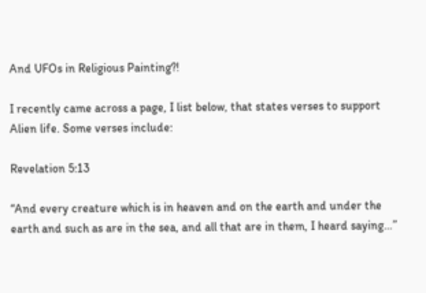And UFOs in Religious Painting?!

I recently came across a page, I list below, that states verses to support Alien life. Some verses include:

Revelation 5:13

“And every creature which is in heaven and on the earth and under the earth and such as are in the sea, and all that are in them, I heard saying…”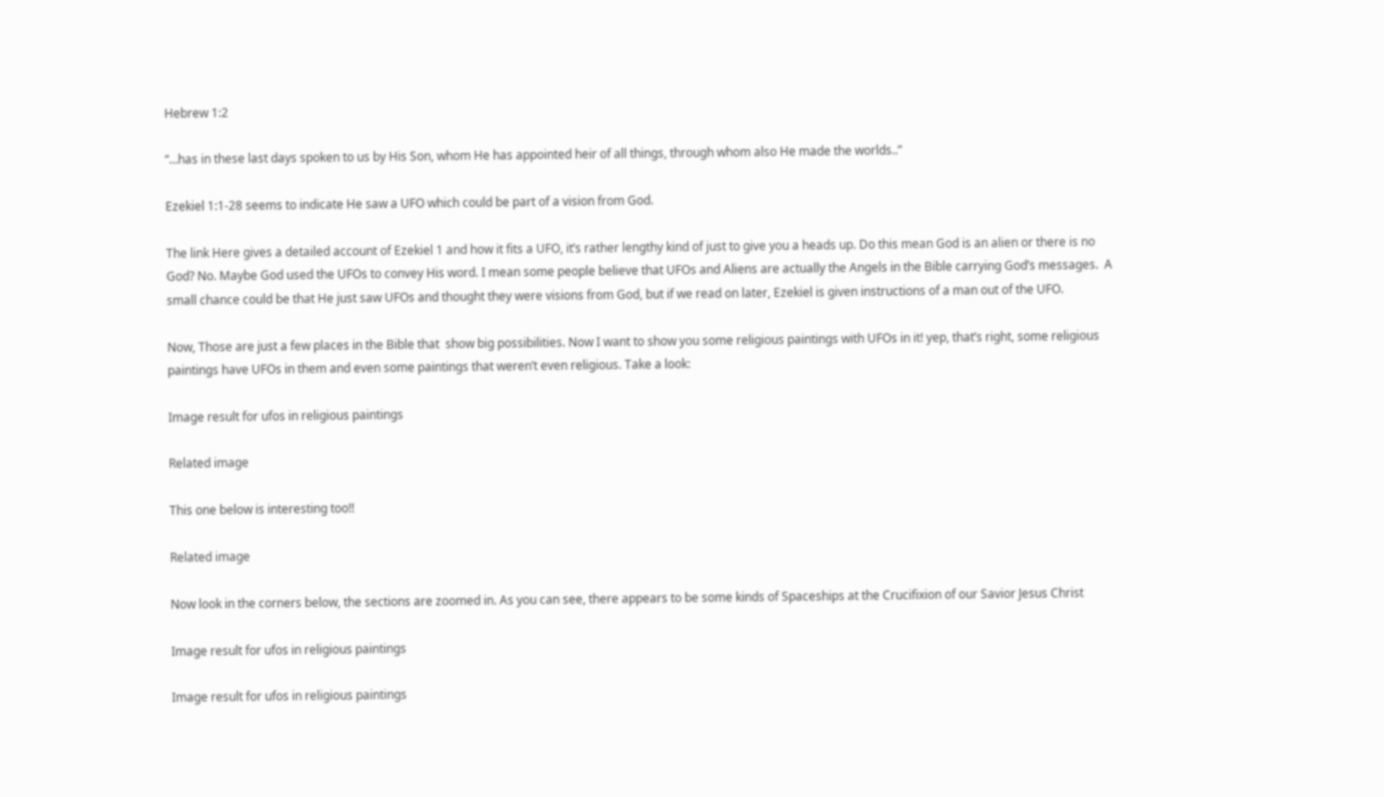Hebrew 1:2

“…has in these last days spoken to us by His Son, whom He has appointed heir of all things, through whom also He made the worlds..”

Ezekiel 1:1-28 seems to indicate He saw a UFO which could be part of a vision from God.

The link Here gives a detailed account of Ezekiel 1 and how it fits a UFO, it’s rather lengthy kind of just to give you a heads up. Do this mean God is an alien or there is no God? No. Maybe God used the UFOs to convey His word. I mean some people believe that UFOs and Aliens are actually the Angels in the Bible carrying God’s messages.  A small chance could be that He just saw UFOs and thought they were visions from God, but if we read on later, Ezekiel is given instructions of a man out of the UFO.

Now, Those are just a few places in the Bible that  show big possibilities. Now I want to show you some religious paintings with UFOs in it! yep, that’s right, some religious paintings have UFOs in them and even some paintings that weren’t even religious. Take a look:

Image result for ufos in religious paintings

Related image

This one below is interesting too!!

Related image

Now look in the corners below, the sections are zoomed in. As you can see, there appears to be some kinds of Spaceships at the Crucifixion of our Savior Jesus Christ

Image result for ufos in religious paintings

Image result for ufos in religious paintings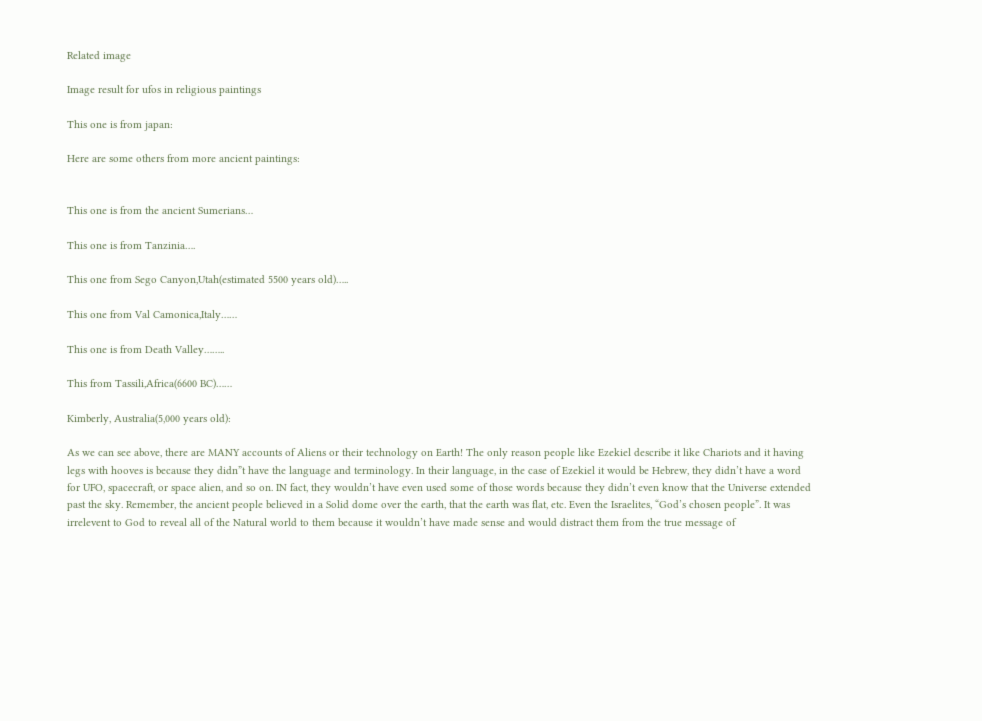Related image

Image result for ufos in religious paintings

This one is from japan:

Here are some others from more ancient paintings:


This one is from the ancient Sumerians…

This one is from Tanzinia….

This one from Sego Canyon,Utah(estimated 5500 years old)…..

This one from Val Camonica,Italy……

This one is from Death Valley……..

This from Tassili,Africa(6600 BC)……

Kimberly, Australia(5,000 years old):

As we can see above, there are MANY accounts of Aliens or their technology on Earth! The only reason people like Ezekiel describe it like Chariots and it having legs with hooves is because they didn”t have the language and terminology. In their language, in the case of Ezekiel it would be Hebrew, they didn’t have a word for UFO, spacecraft, or space alien, and so on. IN fact, they wouldn’t have even used some of those words because they didn’t even know that the Universe extended past the sky. Remember, the ancient people believed in a Solid dome over the earth, that the earth was flat, etc. Even the Israelites, “God’s chosen people”. It was irrelevent to God to reveal all of the Natural world to them because it wouldn’t have made sense and would distract them from the true message of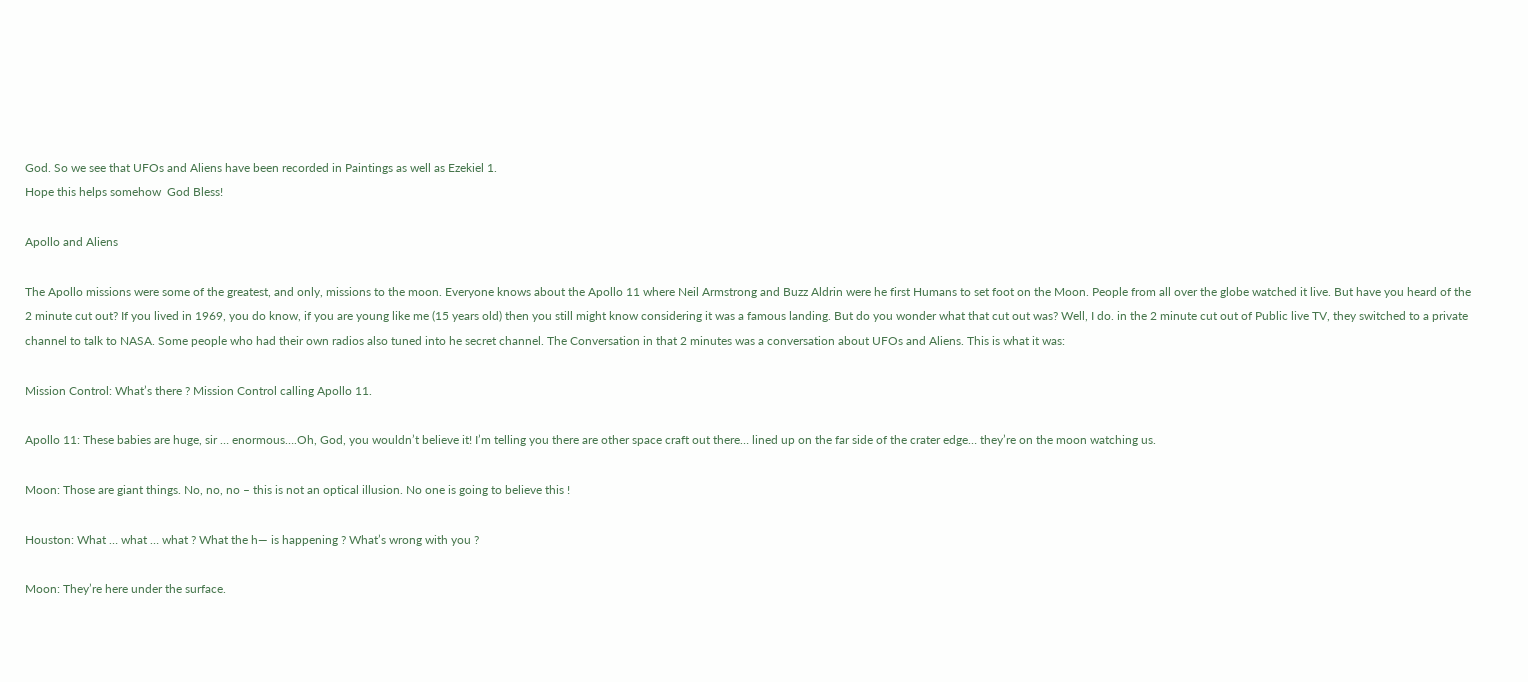God. So we see that UFOs and Aliens have been recorded in Paintings as well as Ezekiel 1.
Hope this helps somehow  God Bless!

Apollo and Aliens

The Apollo missions were some of the greatest, and only, missions to the moon. Everyone knows about the Apollo 11 where Neil Armstrong and Buzz Aldrin were he first Humans to set foot on the Moon. People from all over the globe watched it live. But have you heard of the 2 minute cut out? If you lived in 1969, you do know, if you are young like me (15 years old) then you still might know considering it was a famous landing. But do you wonder what that cut out was? Well, I do. in the 2 minute cut out of Public live TV, they switched to a private channel to talk to NASA. Some people who had their own radios also tuned into he secret channel. The Conversation in that 2 minutes was a conversation about UFOs and Aliens. This is what it was:

Mission Control: What’s there ? Mission Control calling Apollo 11.

Apollo 11: These babies are huge, sir … enormous….Oh, God, you wouldn’t believe it! I’m telling you there are other space craft out there… lined up on the far side of the crater edge… they’re on the moon watching us.

Moon: Those are giant things. No, no, no – this is not an optical illusion. No one is going to believe this !

Houston: What … what … what ? What the h— is happening ? What’s wrong with you ?

Moon: They’re here under the surface.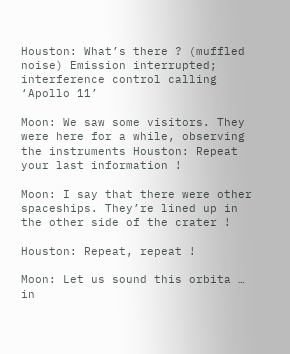Houston: What’s there ? (muffled noise) Emission interrupted; interference control calling ‘Apollo 11’

Moon: We saw some visitors. They were here for a while, observing the instruments Houston: Repeat your last information !

Moon: I say that there were other spaceships. They’re lined up in the other side of the crater !

Houston: Repeat, repeat !

Moon: Let us sound this orbita … in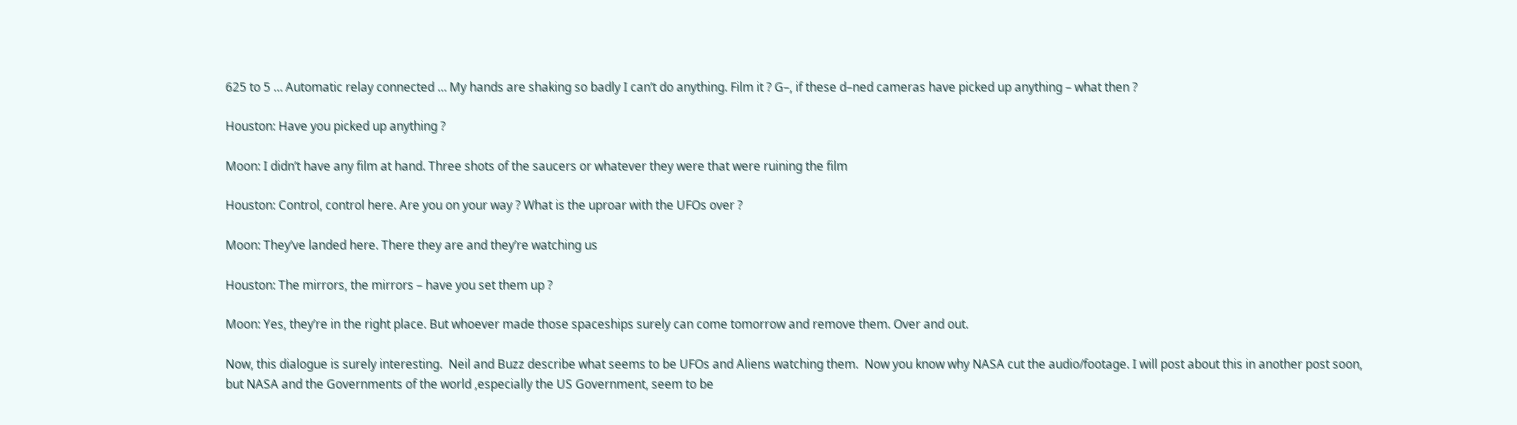625 to 5 … Automatic relay connected … My hands are shaking so badly I can’t do anything. Film it ? G–, if these d–ned cameras have picked up anything – what then ?

Houston: Have you picked up anything ?

Moon: I didn’t have any film at hand. Three shots of the saucers or whatever they were that were ruining the film

Houston: Control, control here. Are you on your way ? What is the uproar with the UFOs over ?

Moon: They’ve landed here. There they are and they’re watching us

Houston: The mirrors, the mirrors – have you set them up ?

Moon: Yes, they’re in the right place. But whoever made those spaceships surely can come tomorrow and remove them. Over and out.

Now, this dialogue is surely interesting.  Neil and Buzz describe what seems to be UFOs and Aliens watching them.  Now you know why NASA cut the audio/footage. I will post about this in another post soon, but NASA and the Governments of the world ,especially the US Government, seem to be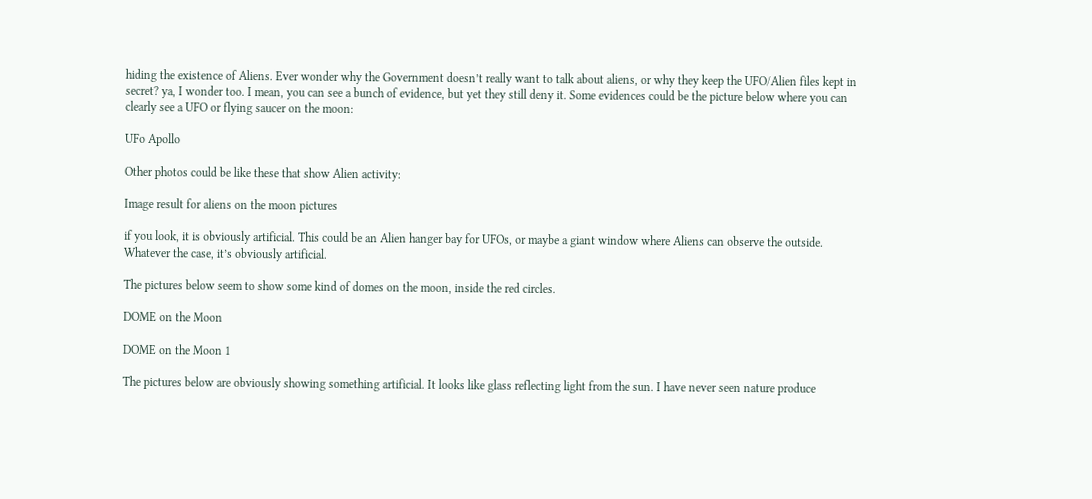hiding the existence of Aliens. Ever wonder why the Government doesn’t really want to talk about aliens, or why they keep the UFO/Alien files kept in secret? ya, I wonder too. I mean, you can see a bunch of evidence, but yet they still deny it. Some evidences could be the picture below where you can clearly see a UFO or flying saucer on the moon:

UFo Apollo

Other photos could be like these that show Alien activity:

Image result for aliens on the moon pictures

if you look, it is obviously artificial. This could be an Alien hanger bay for UFOs, or maybe a giant window where Aliens can observe the outside. Whatever the case, it’s obviously artificial.

The pictures below seem to show some kind of domes on the moon, inside the red circles.

DOME on the Moon

DOME on the Moon 1

The pictures below are obviously showing something artificial. It looks like glass reflecting light from the sun. I have never seen nature produce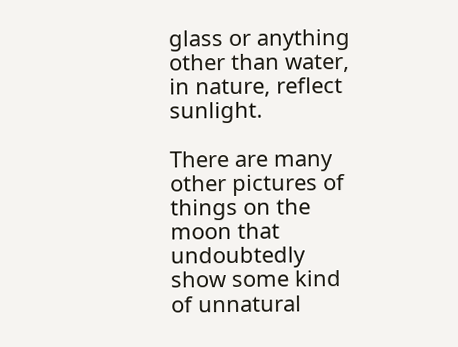glass or anything other than water, in nature, reflect sunlight.

There are many other pictures of things on the moon that undoubtedly show some kind of unnatural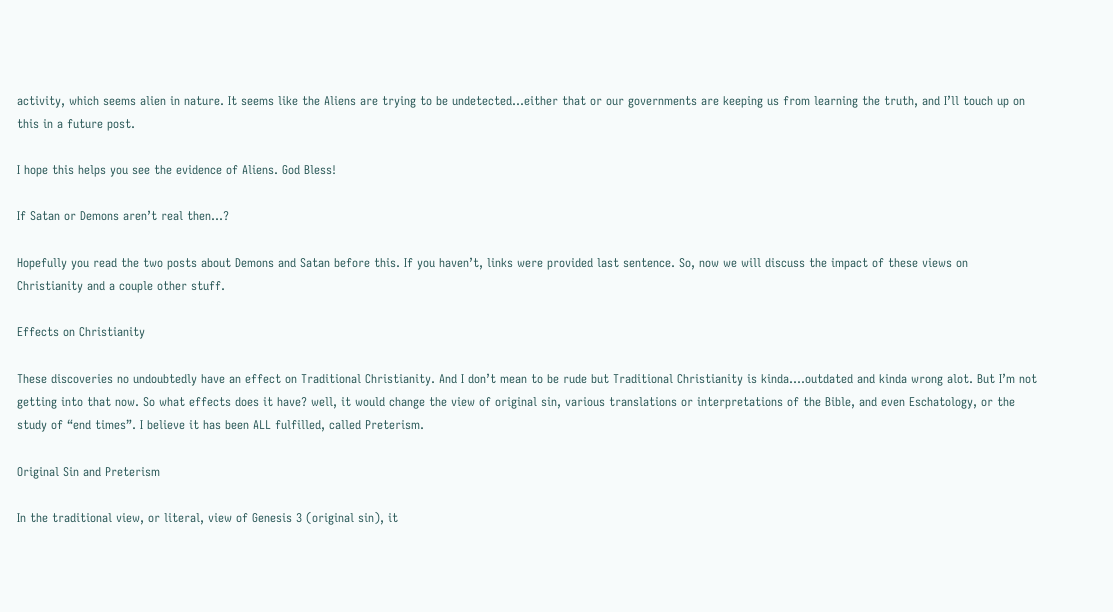activity, which seems alien in nature. It seems like the Aliens are trying to be undetected…either that or our governments are keeping us from learning the truth, and I’ll touch up on this in a future post.

I hope this helps you see the evidence of Aliens. God Bless!

If Satan or Demons aren’t real then…?

Hopefully you read the two posts about Demons and Satan before this. If you haven’t, links were provided last sentence. So, now we will discuss the impact of these views on Christianity and a couple other stuff.

Effects on Christianity

These discoveries no undoubtedly have an effect on Traditional Christianity. And I don’t mean to be rude but Traditional Christianity is kinda….outdated and kinda wrong alot. But I’m not getting into that now. So what effects does it have? well, it would change the view of original sin, various translations or interpretations of the Bible, and even Eschatology, or the study of “end times”. I believe it has been ALL fulfilled, called Preterism.

Original Sin and Preterism

In the traditional view, or literal, view of Genesis 3 (original sin), it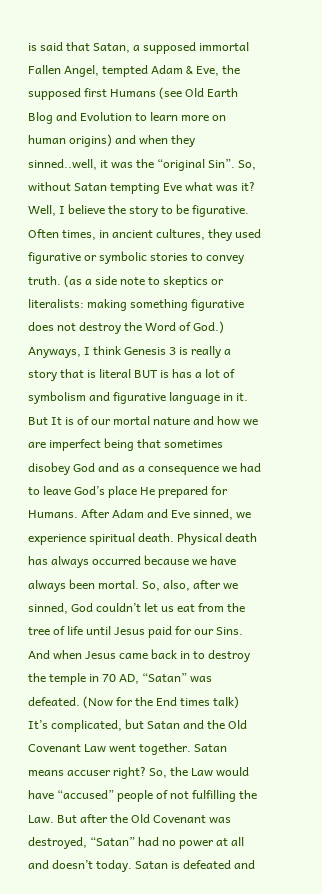is said that Satan, a supposed immortal Fallen Angel, tempted Adam & Eve, the supposed first Humans (see Old Earth Blog and Evolution to learn more on human origins) and when they sinned..well, it was the “original Sin”. So, without Satan tempting Eve what was it? Well, I believe the story to be figurative. Often times, in ancient cultures, they used figurative or symbolic stories to convey truth. (as a side note to skeptics or literalists: making something figurative does not destroy the Word of God.) Anyways, I think Genesis 3 is really a story that is literal BUT is has a lot of symbolism and figurative language in it. But It is of our mortal nature and how we are imperfect being that sometimes disobey God and as a consequence we had to leave God’s place He prepared for Humans. After Adam and Eve sinned, we experience spiritual death. Physical death has always occurred because we have always been mortal. So, also, after we sinned, God couldn’t let us eat from the tree of life until Jesus paid for our Sins. And when Jesus came back in to destroy the temple in 70 AD, “Satan” was defeated. (Now for the End times talk) It’s complicated, but Satan and the Old Covenant Law went together. Satan means accuser right? So, the Law would have “accused” people of not fulfilling the Law. But after the Old Covenant was destroyed, “Satan” had no power at all and doesn’t today. Satan is defeated and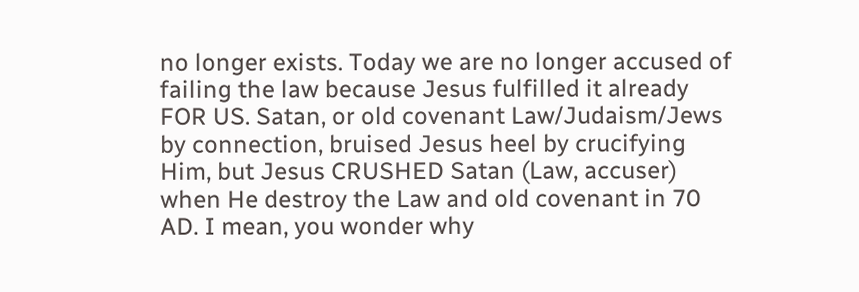no longer exists. Today we are no longer accused of failing the law because Jesus fulfilled it already FOR US. Satan, or old covenant Law/Judaism/Jews by connection, bruised Jesus heel by crucifying Him, but Jesus CRUSHED Satan (Law, accuser) when He destroy the Law and old covenant in 70 AD. I mean, you wonder why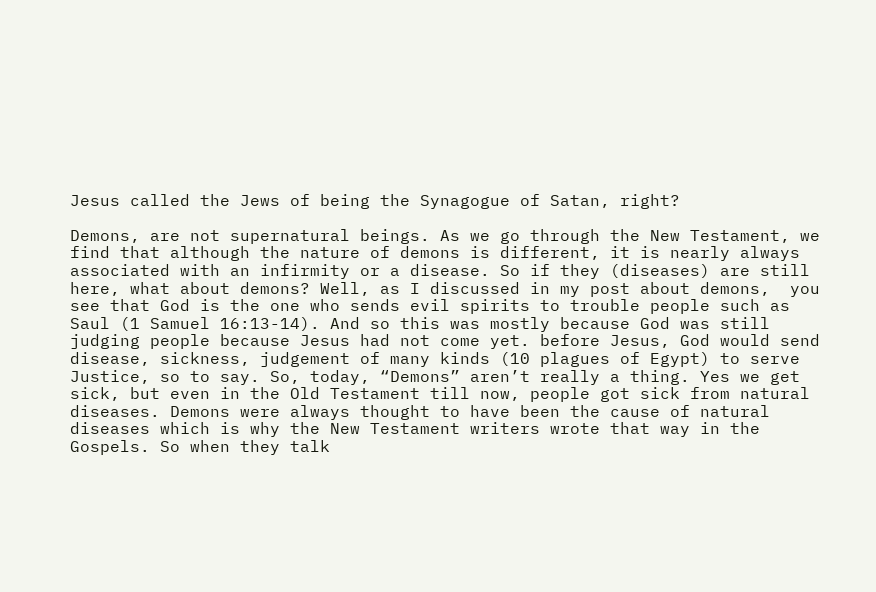Jesus called the Jews of being the Synagogue of Satan, right?

Demons, are not supernatural beings. As we go through the New Testament, we find that although the nature of demons is different, it is nearly always associated with an infirmity or a disease. So if they (diseases) are still here, what about demons? Well, as I discussed in my post about demons,  you see that God is the one who sends evil spirits to trouble people such as Saul (1 Samuel 16:13-14). And so this was mostly because God was still judging people because Jesus had not come yet. before Jesus, God would send disease, sickness, judgement of many kinds (10 plagues of Egypt) to serve Justice, so to say. So, today, “Demons” aren’t really a thing. Yes we get sick, but even in the Old Testament till now, people got sick from natural diseases. Demons were always thought to have been the cause of natural diseases which is why the New Testament writers wrote that way in the Gospels. So when they talk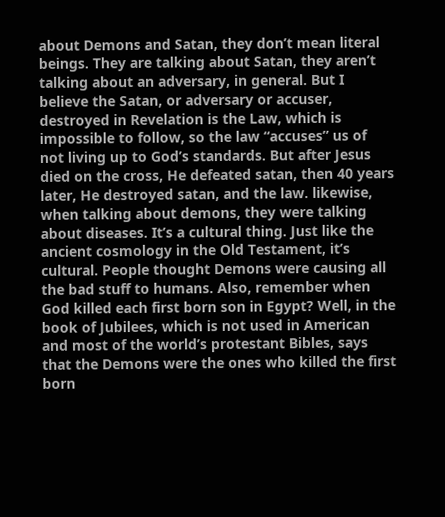about Demons and Satan, they don’t mean literal beings. They are talking about Satan, they aren’t talking about an adversary, in general. But I believe the Satan, or adversary or accuser, destroyed in Revelation is the Law, which is impossible to follow, so the law “accuses” us of not living up to God’s standards. But after Jesus died on the cross, He defeated satan, then 40 years later, He destroyed satan, and the law. likewise, when talking about demons, they were talking about diseases. It’s a cultural thing. Just like the ancient cosmology in the Old Testament, it’s cultural. People thought Demons were causing all the bad stuff to humans. Also, remember when God killed each first born son in Egypt? Well, in the book of Jubilees, which is not used in American and most of the world’s protestant Bibles, says that the Demons were the ones who killed the first born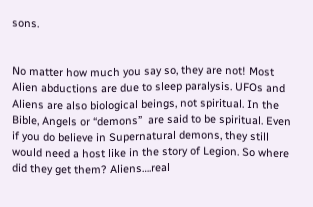sons.


No matter how much you say so, they are not! Most Alien abductions are due to sleep paralysis. UFOs and Aliens are also biological beings, not spiritual. In the Bible, Angels or “demons”  are said to be spiritual. Even if you do believe in Supernatural demons, they still would need a host like in the story of Legion. So where did they get them? Aliens….real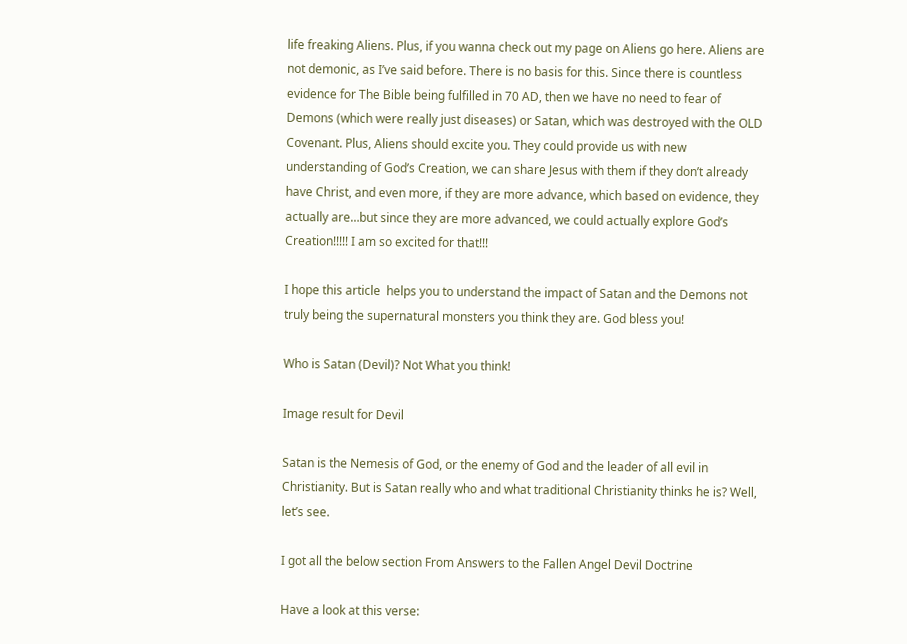life freaking Aliens. Plus, if you wanna check out my page on Aliens go here. Aliens are not demonic, as I’ve said before. There is no basis for this. Since there is countless evidence for The Bible being fulfilled in 70 AD, then we have no need to fear of Demons (which were really just diseases) or Satan, which was destroyed with the OLD Covenant. Plus, Aliens should excite you. They could provide us with new understanding of God’s Creation, we can share Jesus with them if they don’t already have Christ, and even more, if they are more advance, which based on evidence, they actually are…but since they are more advanced, we could actually explore God’s Creation!!!!! I am so excited for that!!!

I hope this article  helps you to understand the impact of Satan and the Demons not truly being the supernatural monsters you think they are. God bless you!

Who is Satan (Devil)? Not What you think!

Image result for Devil

Satan is the Nemesis of God, or the enemy of God and the leader of all evil in Christianity. But is Satan really who and what traditional Christianity thinks he is? Well, let’s see.

I got all the below section From Answers to the Fallen Angel Devil Doctrine

Have a look at this verse: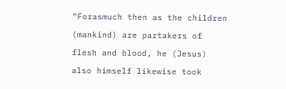“Forasmuch then as the children (mankind) are partakers of flesh and blood, he (Jesus) also himself likewise took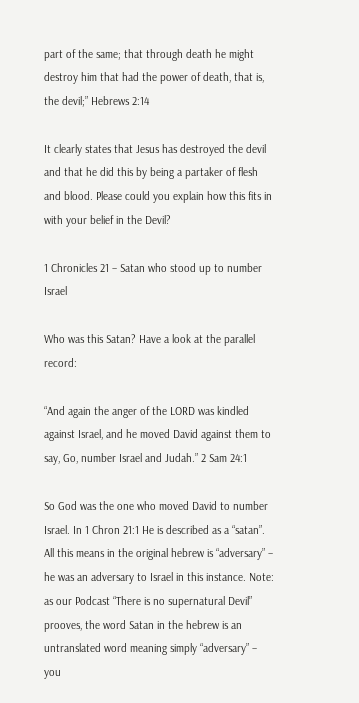part of the same; that through death he might destroy him that had the power of death, that is, the devil;” Hebrews 2:14

It clearly states that Jesus has destroyed the devil and that he did this by being a partaker of flesh and blood. Please could you explain how this fits in with your belief in the Devil?

1 Chronicles 21 – Satan who stood up to number Israel

Who was this Satan? Have a look at the parallel record:

“And again the anger of the LORD was kindled against Israel, and he moved David against them to say, Go, number Israel and Judah.” 2 Sam 24:1

So God was the one who moved David to number Israel. In 1 Chron 21:1 He is described as a “satan”. All this means in the original hebrew is “adversary” – he was an adversary to Israel in this instance. Note: as our Podcast “There is no supernatural Devil” prooves, the word Satan in the hebrew is an untranslated word meaning simply “adversary” – you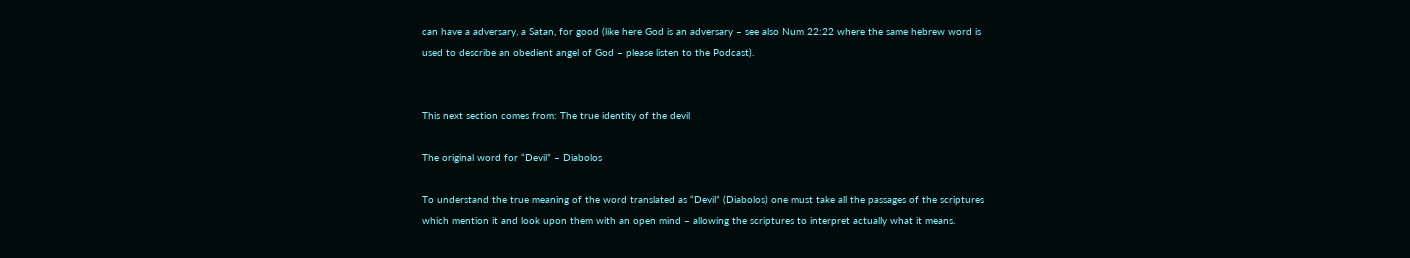can have a adversary, a Satan, for good (like here God is an adversary – see also Num 22:22 where the same hebrew word is used to describe an obedient angel of God – please listen to the Podcast).


This next section comes from: The true identity of the devil

The original word for “Devil” – Diabolos

To understand the true meaning of the word translated as “Devil” (Diabolos) one must take all the passages of the scriptures which mention it and look upon them with an open mind – allowing the scriptures to interpret actually what it means.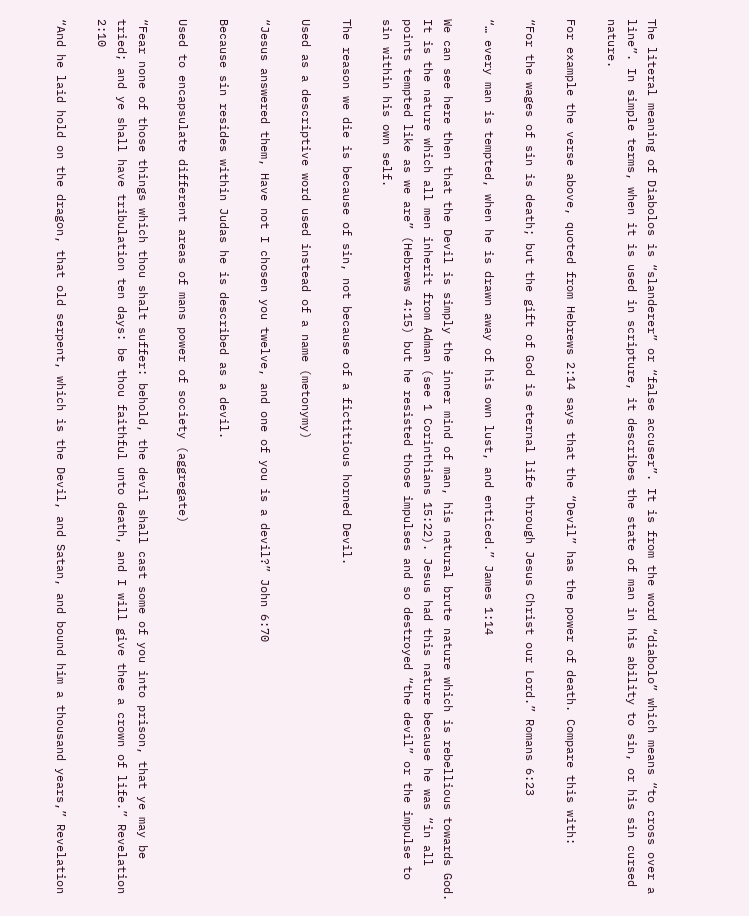The literal meaning of Diabolos is “slanderer” or “false accuser”. It is from the word “diabolo” which means “to cross over a line”. In simple terms, when it is used in scripture, it describes the state of man in his ability to sin, or his sin cursed nature.

For example the verse above, quoted from Hebrews 2:14 says that the “Devil” has the power of death. Compare this with:

“For the wages of sin is death; but the gift of God is eternal life through Jesus Christ our Lord.” Romans 6:23

“… every man is tempted, when he is drawn away of his own lust, and enticed.” James 1:14

We can see here then that the Devil is simply the inner mind of man, his natural brute nature which is rebellious towards God. It is the nature which all men inherit from Adman (see 1 Corinthians 15:22). Jesus had this nature because he was “in all points tempted like as we are” (Hebrews 4:15) but he resisted those impulses and so destroyed “the devil” or the impulse to sin within his own self.

The reason we die is because of sin, not because of a fictitious horned Devil.

Used as a descriptive word used instead of a name (metonymy)

“Jesus answered them, Have not I chosen you twelve, and one of you is a devil?” John 6:70

Because sin resides within Judas he is described as a devil.

Used to encapsulate different areas of mans power of society (aggregate)

“Fear none of those things which thou shalt suffer: behold, the devil shall cast some of you into prison, that ye may be tried; and ye shall have tribulation ten days: be thou faithful unto death, and I will give thee a crown of life.” Revelation 2:10

“And he laid hold on the dragon, that old serpent, which is the Devil, and Satan, and bound him a thousand years,” Revelation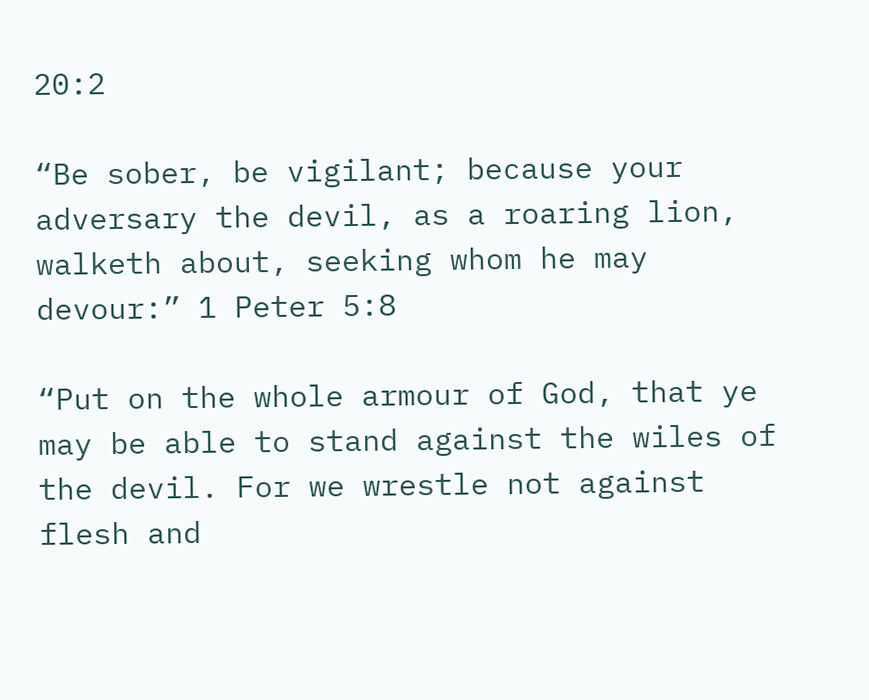20:2

“Be sober, be vigilant; because your adversary the devil, as a roaring lion, walketh about, seeking whom he may devour:” 1 Peter 5:8

“Put on the whole armour of God, that ye may be able to stand against the wiles of the devil. For we wrestle not against flesh and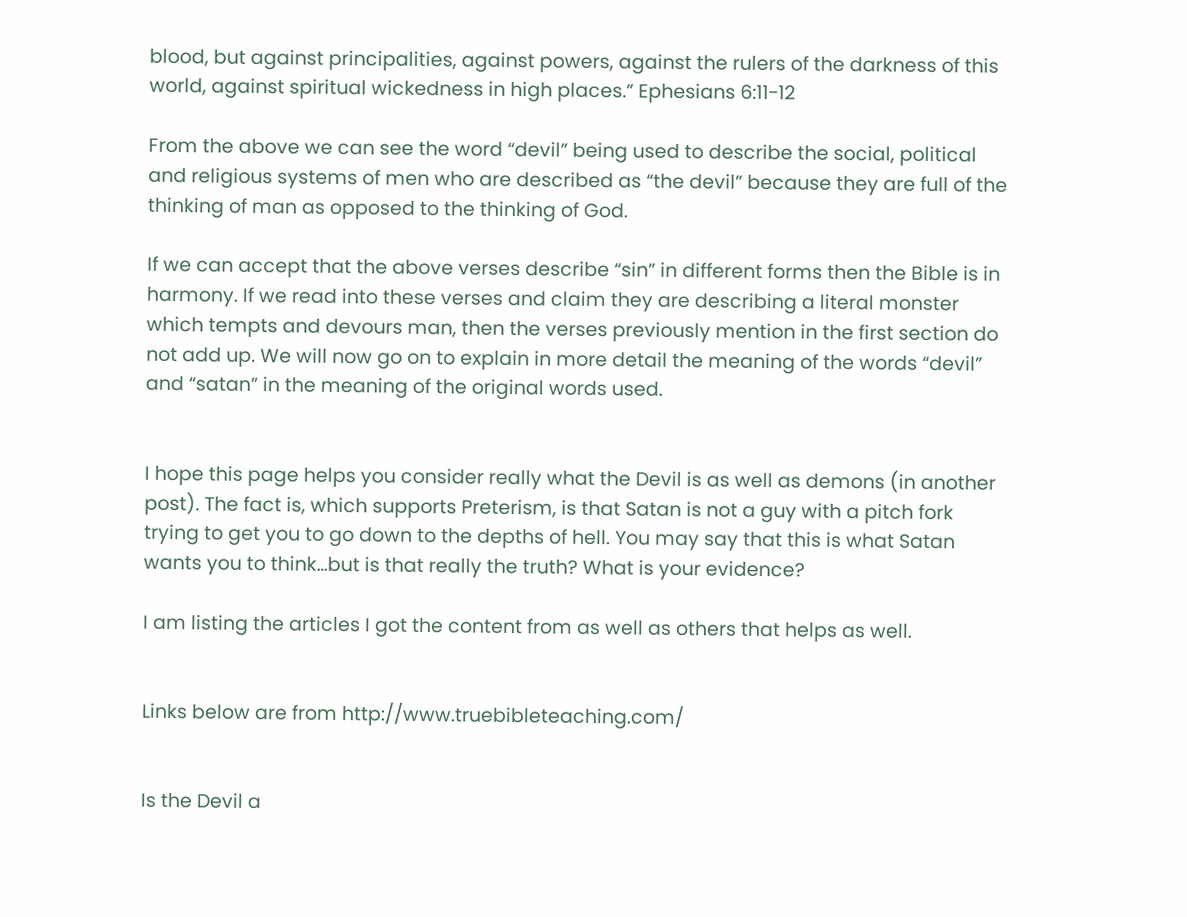blood, but against principalities, against powers, against the rulers of the darkness of this world, against spiritual wickedness in high places.” Ephesians 6:11-12

From the above we can see the word “devil” being used to describe the social, political and religious systems of men who are described as “the devil” because they are full of the thinking of man as opposed to the thinking of God.

If we can accept that the above verses describe “sin” in different forms then the Bible is in harmony. If we read into these verses and claim they are describing a literal monster which tempts and devours man, then the verses previously mention in the first section do not add up. We will now go on to explain in more detail the meaning of the words “devil” and “satan” in the meaning of the original words used.


I hope this page helps you consider really what the Devil is as well as demons (in another post). The fact is, which supports Preterism, is that Satan is not a guy with a pitch fork trying to get you to go down to the depths of hell. You may say that this is what Satan wants you to think…but is that really the truth? What is your evidence?

I am listing the articles I got the content from as well as others that helps as well.


Links below are from http://www.truebibleteaching.com/


Is the Devil a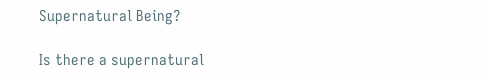Supernatural Being?

Is there a supernatural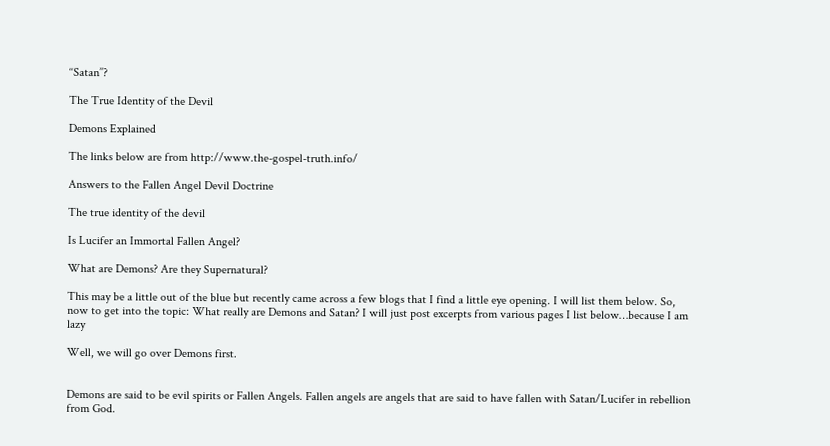‘‘Satan’’?

The True Identity of the Devil

Demons Explained

The links below are from http://www.the-gospel-truth.info/

Answers to the Fallen Angel Devil Doctrine

The true identity of the devil

Is Lucifer an Immortal Fallen Angel?

What are Demons? Are they Supernatural?

This may be a little out of the blue but recently came across a few blogs that I find a little eye opening. I will list them below. So, now to get into the topic: What really are Demons and Satan? I will just post excerpts from various pages I list below…because I am lazy

Well, we will go over Demons first.


Demons are said to be evil spirits or Fallen Angels. Fallen angels are angels that are said to have fallen with Satan/Lucifer in rebellion from God.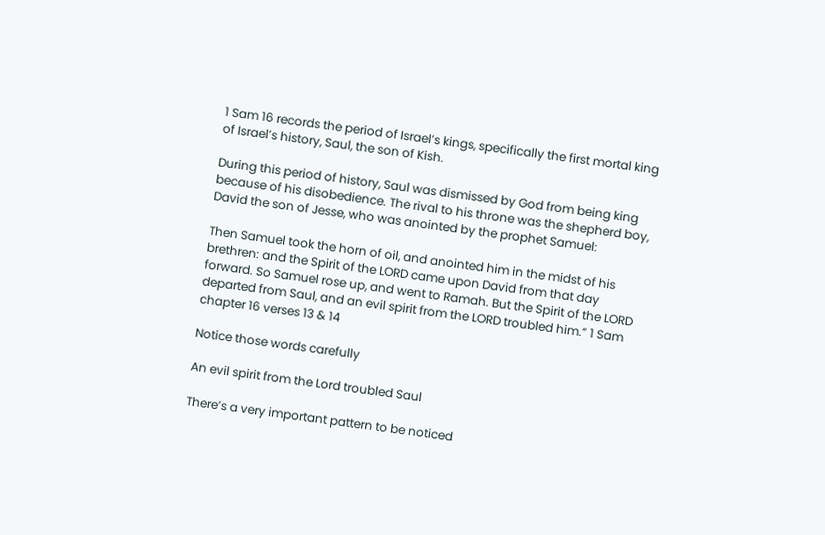1 Sam 16 records the period of Israel’s kings, specifically the first mortal king of Israel’s history, Saul, the son of Kish.

During this period of history, Saul was dismissed by God from being king because of his disobedience. The rival to his throne was the shepherd boy, David the son of Jesse, who was anointed by the prophet Samuel:

Then Samuel took the horn of oil, and anointed him in the midst of his brethren: and the Spirit of the LORD came upon David from that day forward. So Samuel rose up, and went to Ramah. But the Spirit of the LORD departed from Saul, and an evil spirit from the LORD troubled him.” 1 Sam chapter 16 verses 13 & 14

Notice those words carefully

An evil spirit from the Lord troubled Saul

There’s a very important pattern to be noticed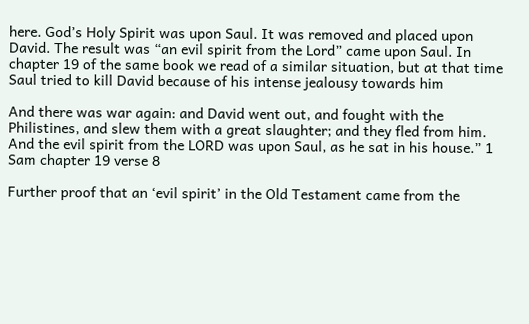here. God’s Holy Spirit was upon Saul. It was removed and placed upon David. The result was “an evil spirit from the Lord” came upon Saul. In chapter 19 of the same book we read of a similar situation, but at that time Saul tried to kill David because of his intense jealousy towards him

And there was war again: and David went out, and fought with the Philistines, and slew them with a great slaughter; and they fled from him. And the evil spirit from the LORD was upon Saul, as he sat in his house.” 1 Sam chapter 19 verse 8

Further proof that an ‘evil spirit’ in the Old Testament came from the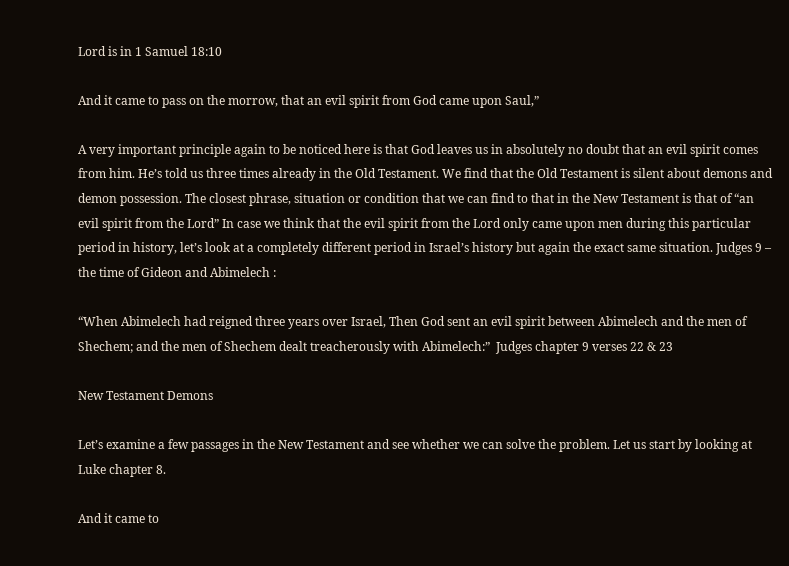Lord is in 1 Samuel 18:10

And it came to pass on the morrow, that an evil spirit from God came upon Saul,”

A very important principle again to be noticed here is that God leaves us in absolutely no doubt that an evil spirit comes from him. He’s told us three times already in the Old Testament. We find that the Old Testament is silent about demons and demon possession. The closest phrase, situation or condition that we can find to that in the New Testament is that of “an evil spirit from the Lord” In case we think that the evil spirit from the Lord only came upon men during this particular period in history, let’s look at a completely different period in Israel’s history but again the exact same situation. Judges 9 – the time of Gideon and Abimelech :

“When Abimelech had reigned three years over Israel, Then God sent an evil spirit between Abimelech and the men of Shechem; and the men of Shechem dealt treacherously with Abimelech:”  Judges chapter 9 verses 22 & 23

New Testament Demons

Let’s examine a few passages in the New Testament and see whether we can solve the problem. Let us start by looking at Luke chapter 8.

And it came to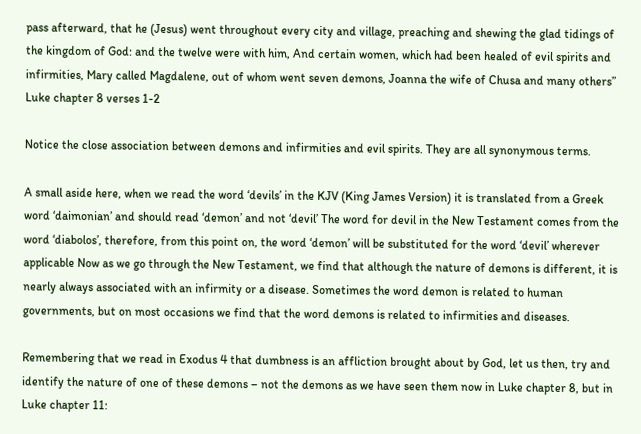pass afterward, that he (Jesus) went throughout every city and village, preaching and shewing the glad tidings of the kingdom of God: and the twelve were with him, And certain women, which had been healed of evil spirits and infirmities, Mary called Magdalene, out of whom went seven demons, Joanna the wife of Chusa and many others”  Luke chapter 8 verses 1-2

Notice the close association between demons and infirmities and evil spirits. They are all synonymous terms.

A small aside here, when we read the word ‘devils’ in the KJV (King James Version) it is translated from a Greek word ‘daimonian’ and should read ‘demon’ and not ‘devil’ The word for devil in the New Testament comes from the word ‘diabolos’, therefore, from this point on, the word ‘demon’ will be substituted for the word ‘devil’ wherever applicable Now as we go through the New Testament, we find that although the nature of demons is different, it is nearly always associated with an infirmity or a disease. Sometimes the word demon is related to human governments, but on most occasions we find that the word demons is related to infirmities and diseases.

Remembering that we read in Exodus 4 that dumbness is an affliction brought about by God, let us then, try and identify the nature of one of these demons – not the demons as we have seen them now in Luke chapter 8, but in Luke chapter 11: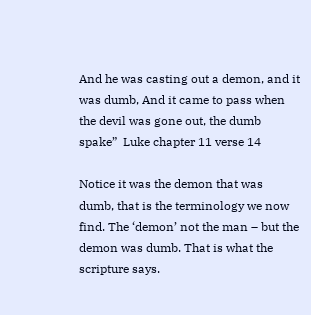And he was casting out a demon, and it was dumb, And it came to pass when the devil was gone out, the dumb spake”  Luke chapter 11 verse 14

Notice it was the demon that was dumb, that is the terminology we now find. The ‘demon’ not the man – but the demon was dumb. That is what the scripture says.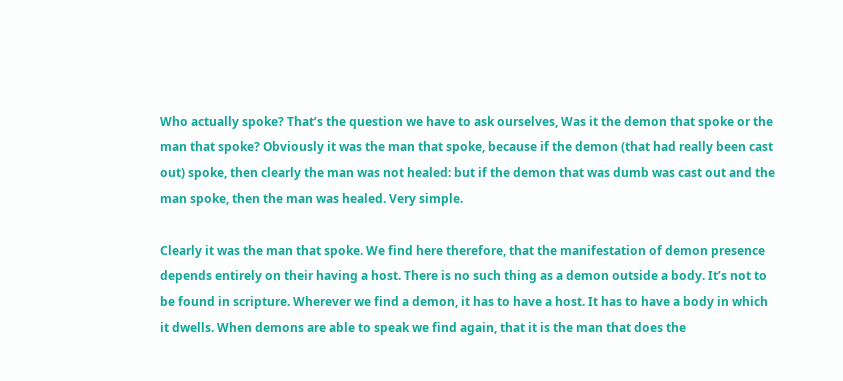Who actually spoke? That’s the question we have to ask ourselves, Was it the demon that spoke or the man that spoke? Obviously it was the man that spoke, because if the demon (that had really been cast out) spoke, then clearly the man was not healed: but if the demon that was dumb was cast out and the man spoke, then the man was healed. Very simple.

Clearly it was the man that spoke. We find here therefore, that the manifestation of demon presence depends entirely on their having a host. There is no such thing as a demon outside a body. It’s not to be found in scripture. Wherever we find a demon, it has to have a host. It has to have a body in which it dwells. When demons are able to speak we find again, that it is the man that does the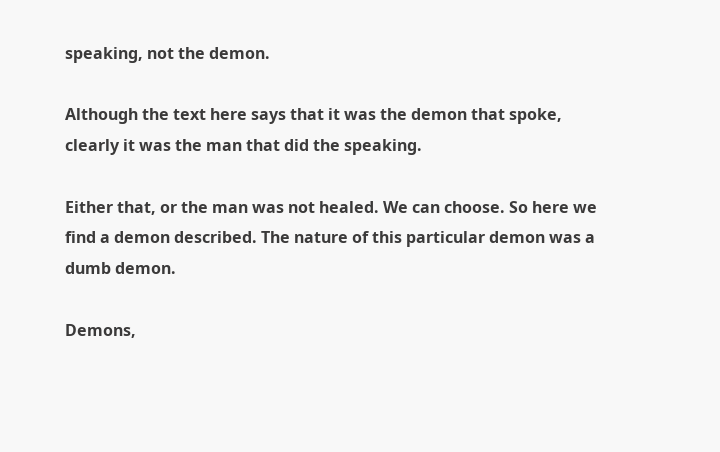speaking, not the demon.

Although the text here says that it was the demon that spoke, clearly it was the man that did the speaking.

Either that, or the man was not healed. We can choose. So here we find a demon described. The nature of this particular demon was a dumb demon.

Demons,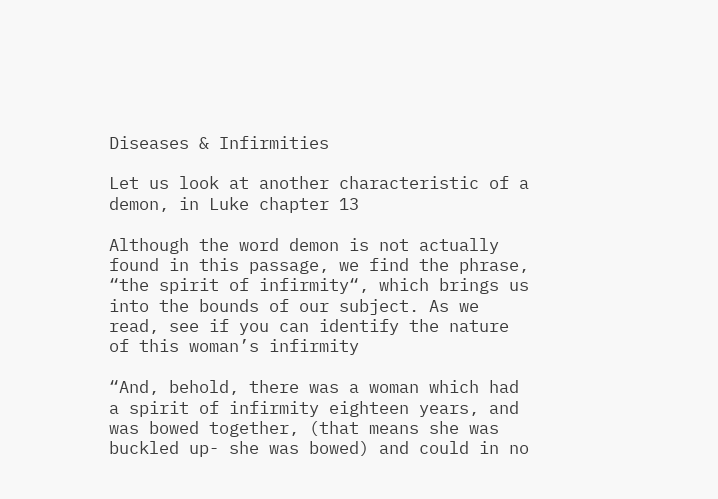Diseases & Infirmities

Let us look at another characteristic of a demon, in Luke chapter 13

Although the word demon is not actually found in this passage, we find the phrase, “the spirit of infirmity“, which brings us into the bounds of our subject. As we read, see if you can identify the nature of this woman’s infirmity

“And, behold, there was a woman which had a spirit of infirmity eighteen years, and was bowed together, (that means she was buckled up- she was bowed) and could in no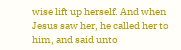wise lift up herself. And when Jesus saw her, he called her to him, and said unto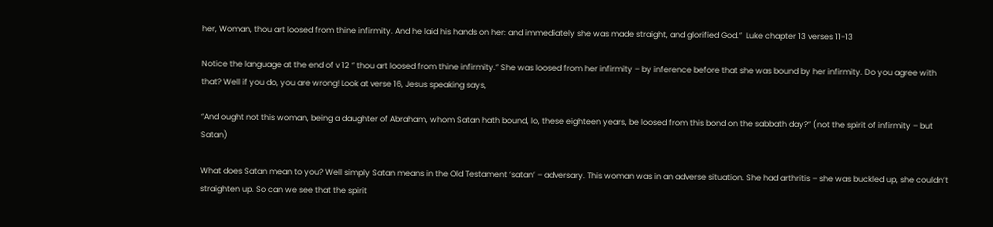her, Woman, thou art loosed from thine infirmity. And he laid his hands on her: and immediately she was made straight, and glorified God.”  Luke chapter 13 verses 11-13

Notice the language at the end of v 12 ” thou art loosed from thine infirmity.” She was loosed from her infirmity – by inference before that she was bound by her infirmity. Do you agree with that? Well if you do, you are wrong! Look at verse 16, Jesus speaking says,

“And ought not this woman, being a daughter of Abraham, whom Satan hath bound, lo, these eighteen years, be loosed from this bond on the sabbath day?” (not the spirit of infirmity – but Satan)

What does Satan mean to you? Well simply Satan means in the Old Testament ‘satan’ – adversary. This woman was in an adverse situation. She had arthritis – she was buckled up, she couldn’t straighten up. So can we see that the spirit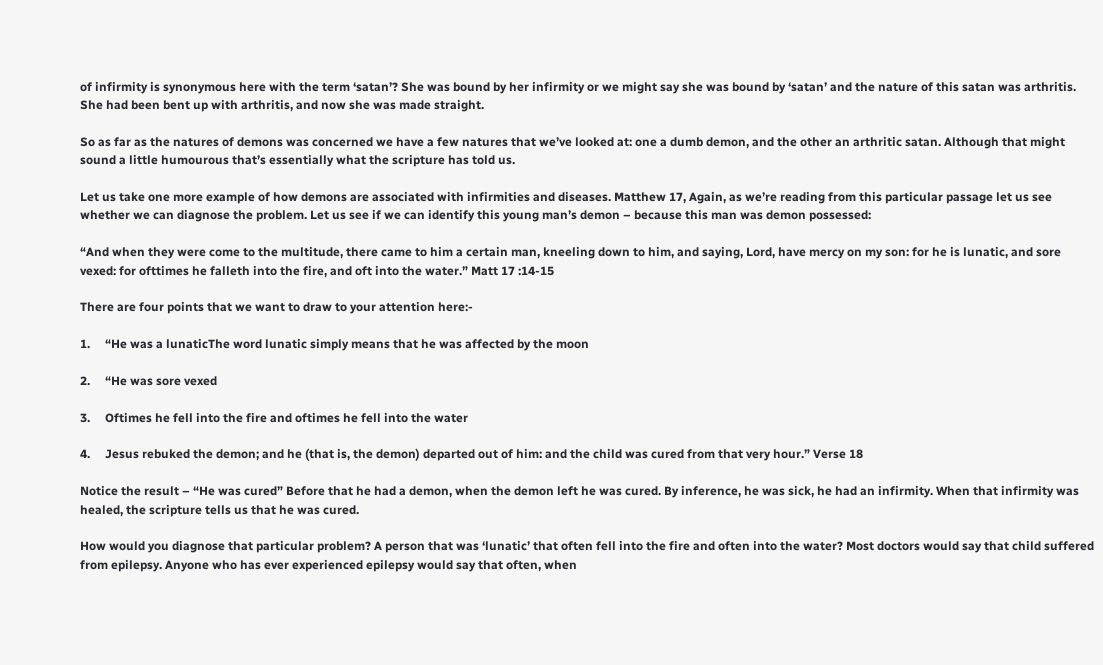of infirmity is synonymous here with the term ‘satan’? She was bound by her infirmity or we might say she was bound by ‘satan’ and the nature of this satan was arthritis. She had been bent up with arthritis, and now she was made straight.

So as far as the natures of demons was concerned we have a few natures that we’ve looked at: one a dumb demon, and the other an arthritic satan. Although that might sound a little humourous that’s essentially what the scripture has told us.

Let us take one more example of how demons are associated with infirmities and diseases. Matthew 17, Again, as we’re reading from this particular passage let us see whether we can diagnose the problem. Let us see if we can identify this young man’s demon – because this man was demon possessed:

“And when they were come to the multitude, there came to him a certain man, kneeling down to him, and saying, Lord, have mercy on my son: for he is lunatic, and sore vexed: for ofttimes he falleth into the fire, and oft into the water.” Matt 17 :14-15

There are four points that we want to draw to your attention here:-

1.     “He was a lunaticThe word lunatic simply means that he was affected by the moon

2.     “He was sore vexed

3.     Oftimes he fell into the fire and oftimes he fell into the water

4.     Jesus rebuked the demon; and he (that is, the demon) departed out of him: and the child was cured from that very hour.” Verse 18

Notice the result – “He was cured” Before that he had a demon, when the demon left he was cured. By inference, he was sick, he had an infirmity. When that infirmity was healed, the scripture tells us that he was cured.

How would you diagnose that particular problem? A person that was ‘lunatic’ that often fell into the fire and often into the water? Most doctors would say that child suffered from epilepsy. Anyone who has ever experienced epilepsy would say that often, when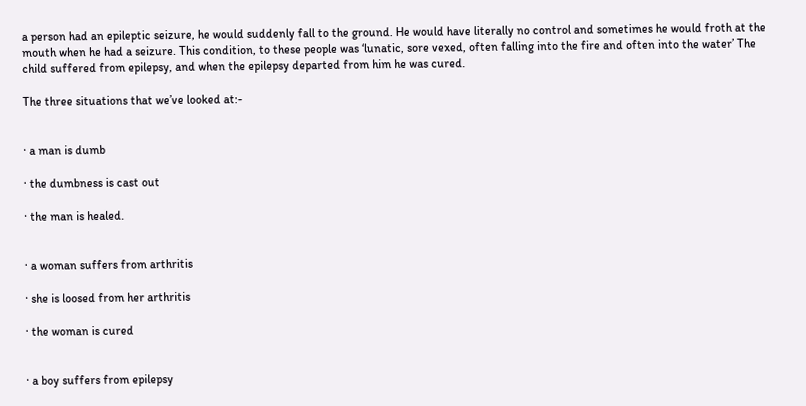a person had an epileptic seizure, he would suddenly fall to the ground. He would have literally no control and sometimes he would froth at the mouth when he had a seizure. This condition, to these people was ‘lunatic, sore vexed, often falling into the fire and often into the water’ The child suffered from epilepsy, and when the epilepsy departed from him he was cured.

The three situations that we’ve looked at:-


· a man is dumb

· the dumbness is cast out

· the man is healed.


· a woman suffers from arthritis

· she is loosed from her arthritis

· the woman is cured


· a boy suffers from epilepsy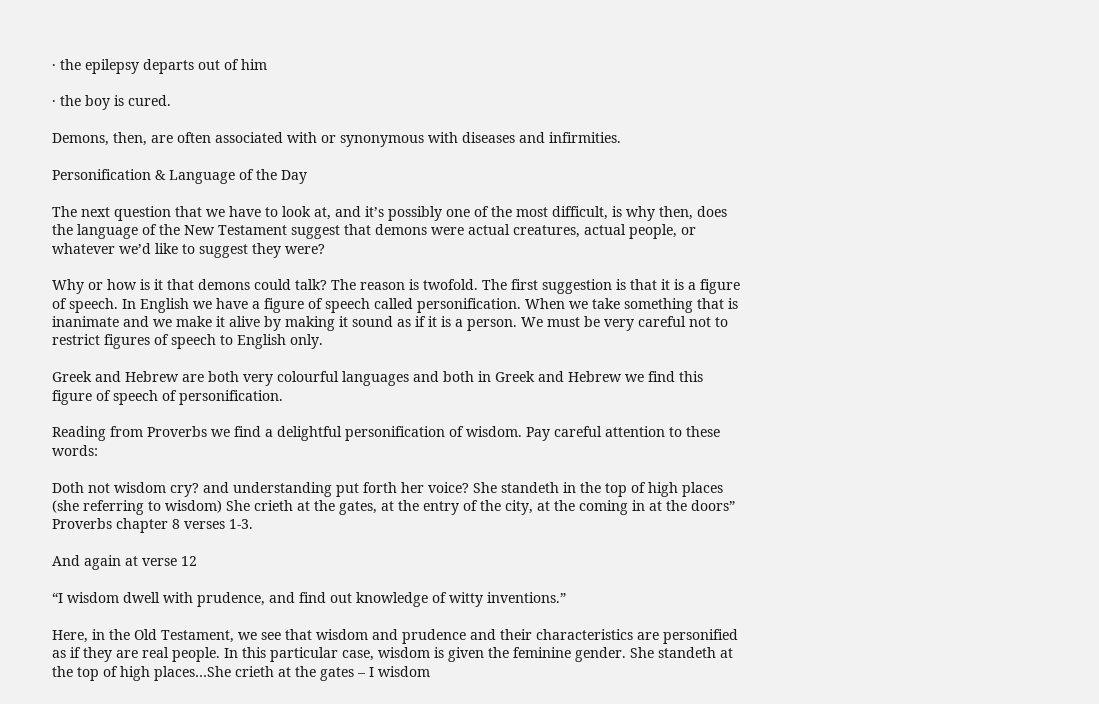· the epilepsy departs out of him

· the boy is cured.

Demons, then, are often associated with or synonymous with diseases and infirmities.

Personification & Language of the Day

The next question that we have to look at, and it’s possibly one of the most difficult, is why then, does the language of the New Testament suggest that demons were actual creatures, actual people, or whatever we’d like to suggest they were?

Why or how is it that demons could talk? The reason is twofold. The first suggestion is that it is a figure of speech. In English we have a figure of speech called personification. When we take something that is inanimate and we make it alive by making it sound as if it is a person. We must be very careful not to restrict figures of speech to English only.

Greek and Hebrew are both very colourful languages and both in Greek and Hebrew we find this figure of speech of personification.

Reading from Proverbs we find a delightful personification of wisdom. Pay careful attention to these words:

Doth not wisdom cry? and understanding put forth her voice? She standeth in the top of high places (she referring to wisdom) She crieth at the gates, at the entry of the city, at the coming in at the doors” Proverbs chapter 8 verses 1-3.

And again at verse 12

“I wisdom dwell with prudence, and find out knowledge of witty inventions.”

Here, in the Old Testament, we see that wisdom and prudence and their characteristics are personified as if they are real people. In this particular case, wisdom is given the feminine gender. She standeth at the top of high places…She crieth at the gates – I wisdom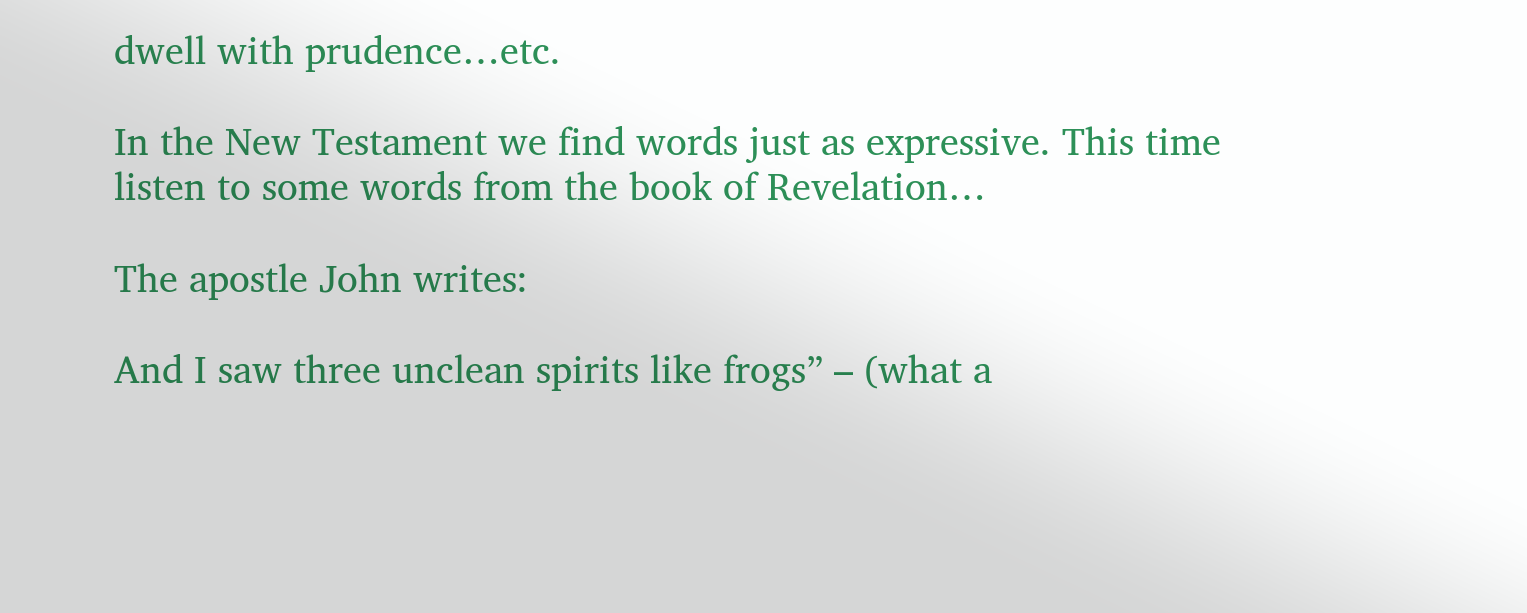dwell with prudence…etc.

In the New Testament we find words just as expressive. This time listen to some words from the book of Revelation…

The apostle John writes:

And I saw three unclean spirits like frogs” – (what a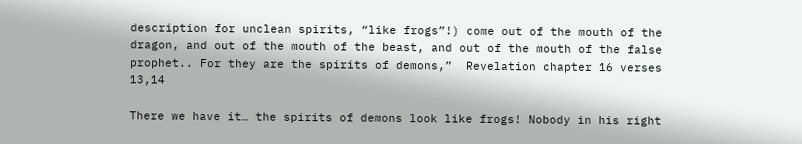description for unclean spirits, “like frogs”!) come out of the mouth of the dragon, and out of the mouth of the beast, and out of the mouth of the false prophet.. For they are the spirits of demons,”  Revelation chapter 16 verses 13,14

There we have it… the spirits of demons look like frogs! Nobody in his right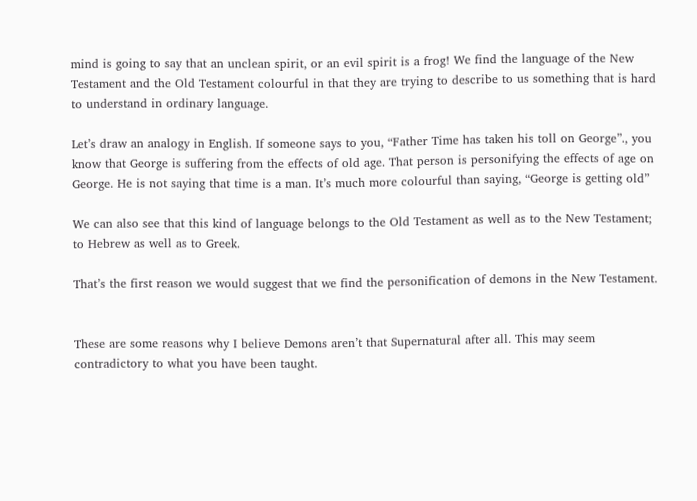mind is going to say that an unclean spirit, or an evil spirit is a frog! We find the language of the New Testament and the Old Testament colourful in that they are trying to describe to us something that is hard to understand in ordinary language.

Let’s draw an analogy in English. If someone says to you, “Father Time has taken his toll on George”., you know that George is suffering from the effects of old age. That person is personifying the effects of age on George. He is not saying that time is a man. It’s much more colourful than saying, “George is getting old”

We can also see that this kind of language belongs to the Old Testament as well as to the New Testament; to Hebrew as well as to Greek.

That’s the first reason we would suggest that we find the personification of demons in the New Testament.


These are some reasons why I believe Demons aren’t that Supernatural after all. This may seem contradictory to what you have been taught.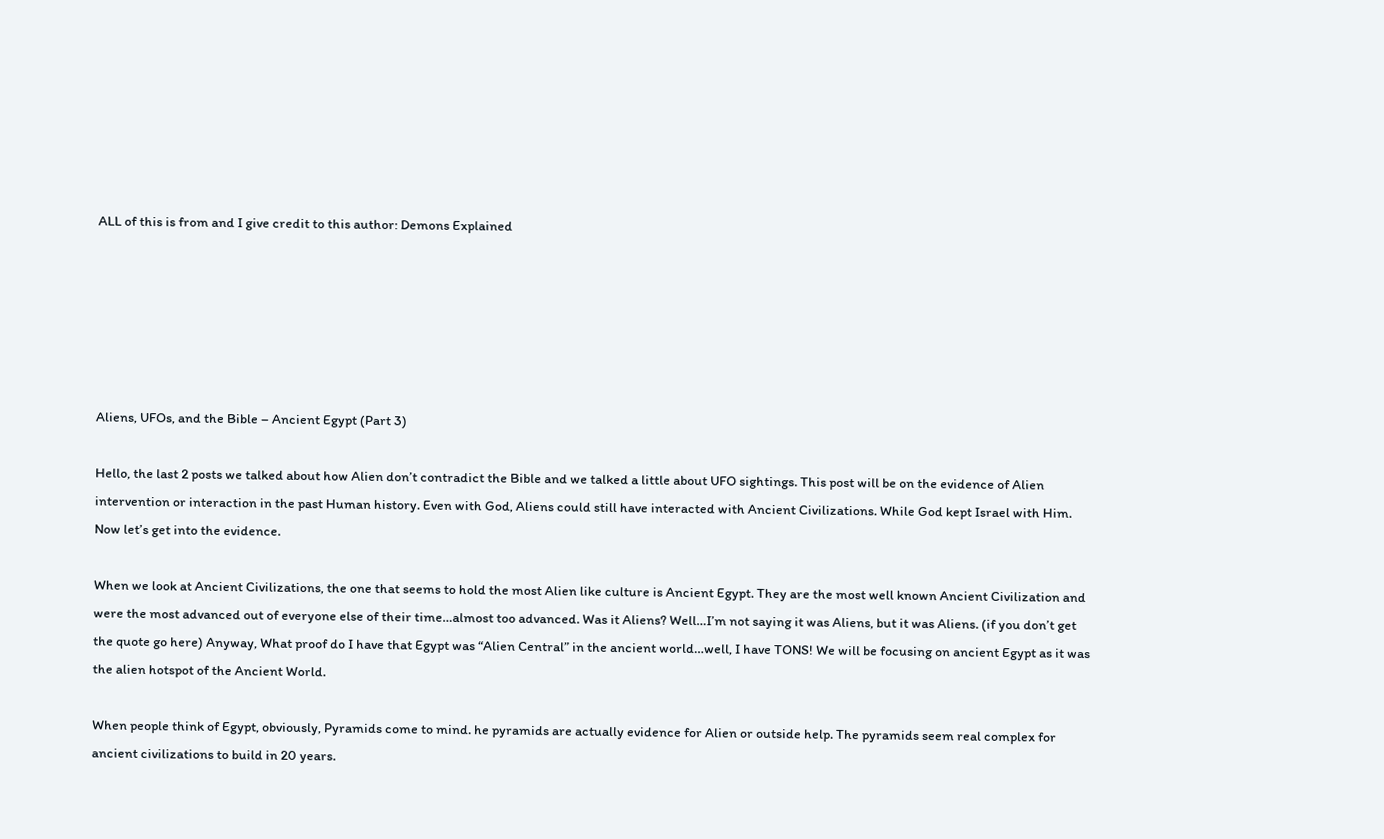ALL of this is from and I give credit to this author: Demons Explained






Aliens, UFOs, and the Bible – Ancient Egypt (Part 3)

Hello, the last 2 posts we talked about how Alien don’t contradict the Bible and we talked a little about UFO sightings. This post will be on the evidence of Alien intervention or interaction in the past Human history. Even with God, Aliens could still have interacted with Ancient Civilizations. While God kept Israel with Him. Now let’s get into the evidence.

When we look at Ancient Civilizations, the one that seems to hold the most Alien like culture is Ancient Egypt. They are the most well known Ancient Civilization and were the most advanced out of everyone else of their time…almost too advanced. Was it Aliens? Well…I’m not saying it was Aliens, but it was Aliens. (if you don’t get the quote go here) Anyway, What proof do I have that Egypt was “Alien Central” in the ancient world…well, I have TONS! We will be focusing on ancient Egypt as it was the alien hotspot of the Ancient World.

When people think of Egypt, obviously, Pyramids come to mind. he pyramids are actually evidence for Alien or outside help. The pyramids seem real complex for ancient civilizations to build in 20 years.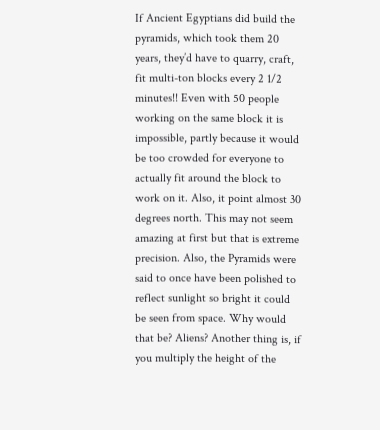If Ancient Egyptians did build the pyramids, which took them 20 years, they’d have to quarry, craft, fit multi-ton blocks every 2 1/2 minutes!! Even with 50 people working on the same block it is impossible, partly because it would be too crowded for everyone to actually fit around the block to work on it. Also, it point almost 30 degrees north. This may not seem amazing at first but that is extreme precision. Also, the Pyramids were said to once have been polished to reflect sunlight so bright it could be seen from space. Why would that be? Aliens? Another thing is, if you multiply the height of the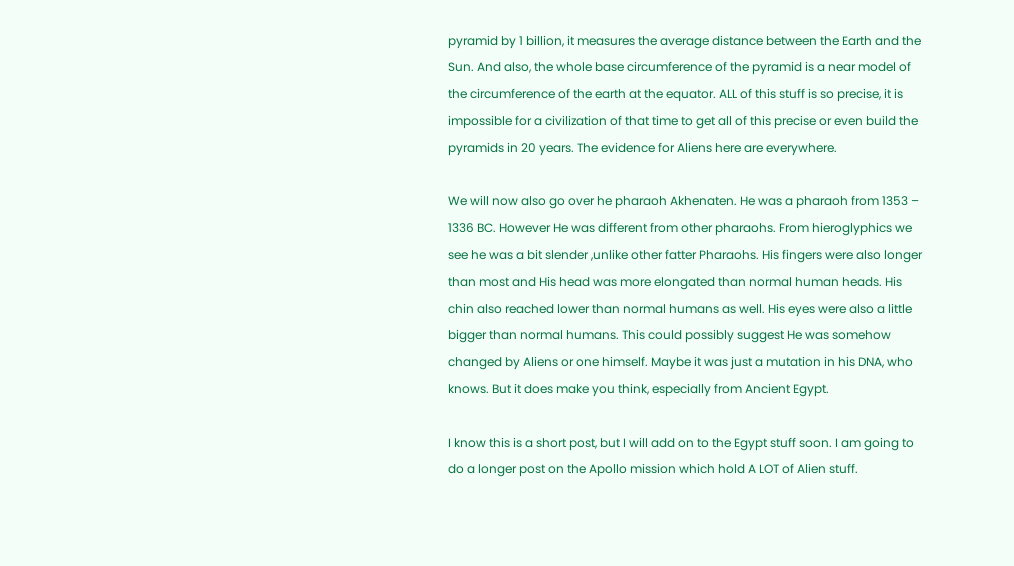pyramid by 1 billion, it measures the average distance between the Earth and the Sun. And also, the whole base circumference of the pyramid is a near model of the circumference of the earth at the equator. ALL of this stuff is so precise, it is impossible for a civilization of that time to get all of this precise or even build the pyramids in 20 years. The evidence for Aliens here are everywhere.

We will now also go over he pharaoh Akhenaten. He was a pharaoh from 1353 – 1336 BC. However He was different from other pharaohs. From hieroglyphics we see he was a bit slender ,unlike other fatter Pharaohs. His fingers were also longer than most and His head was more elongated than normal human heads. His chin also reached lower than normal humans as well. His eyes were also a little bigger than normal humans. This could possibly suggest He was somehow changed by Aliens or one himself. Maybe it was just a mutation in his DNA, who knows. But it does make you think, especially from Ancient Egypt.

I know this is a short post, but I will add on to the Egypt stuff soon. I am going to do a longer post on the Apollo mission which hold A LOT of Alien stuff.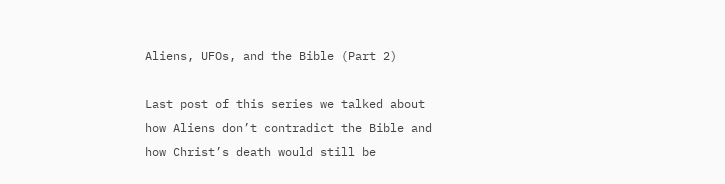Aliens, UFOs, and the Bible (Part 2)

Last post of this series we talked about how Aliens don’t contradict the Bible and how Christ’s death would still be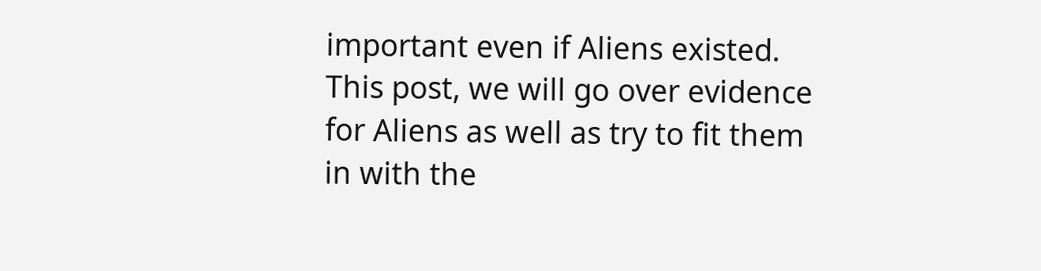important even if Aliens existed. This post, we will go over evidence for Aliens as well as try to fit them in with the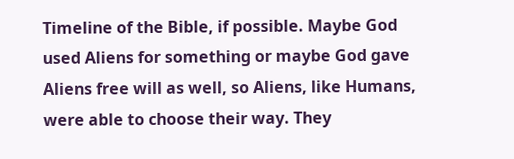Timeline of the Bible, if possible. Maybe God used Aliens for something or maybe God gave Aliens free will as well, so Aliens, like Humans, were able to choose their way. They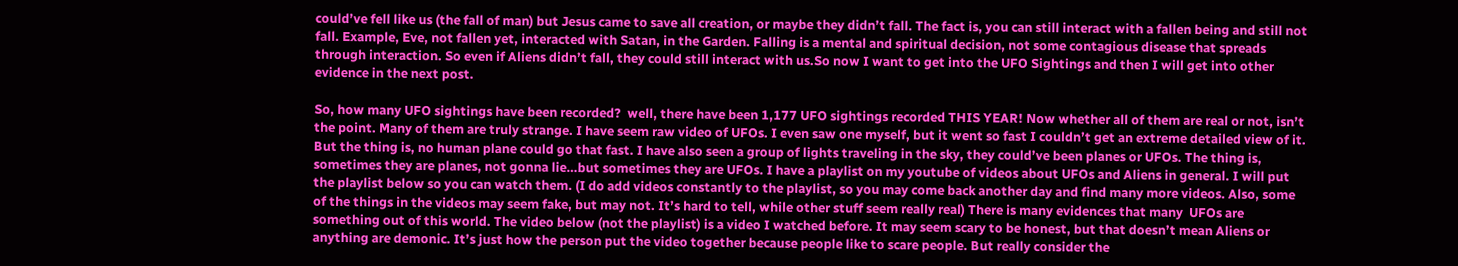could’ve fell like us (the fall of man) but Jesus came to save all creation, or maybe they didn’t fall. The fact is, you can still interact with a fallen being and still not fall. Example, Eve, not fallen yet, interacted with Satan, in the Garden. Falling is a mental and spiritual decision, not some contagious disease that spreads through interaction. So even if Aliens didn’t fall, they could still interact with us.So now I want to get into the UFO Sightings and then I will get into other evidence in the next post.

So, how many UFO sightings have been recorded?  well, there have been 1,177 UFO sightings recorded THIS YEAR! Now whether all of them are real or not, isn’t the point. Many of them are truly strange. I have seem raw video of UFOs. I even saw one myself, but it went so fast I couldn’t get an extreme detailed view of it. But the thing is, no human plane could go that fast. I have also seen a group of lights traveling in the sky, they could’ve been planes or UFOs. The thing is, sometimes they are planes, not gonna lie…but sometimes they are UFOs. I have a playlist on my youtube of videos about UFOs and Aliens in general. I will put the playlist below so you can watch them. (I do add videos constantly to the playlist, so you may come back another day and find many more videos. Also, some of the things in the videos may seem fake, but may not. It’s hard to tell, while other stuff seem really real) There is many evidences that many  UFOs are something out of this world. The video below (not the playlist) is a video I watched before. It may seem scary to be honest, but that doesn’t mean Aliens or anything are demonic. It’s just how the person put the video together because people like to scare people. But really consider the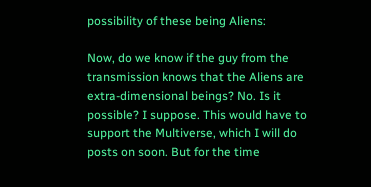possibility of these being Aliens:

Now, do we know if the guy from the transmission knows that the Aliens are extra-dimensional beings? No. Is it possible? I suppose. This would have to support the Multiverse, which I will do posts on soon. But for the time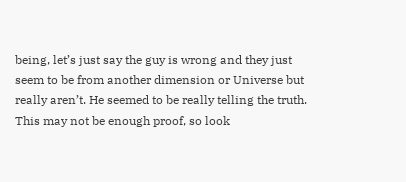being, let’s just say the guy is wrong and they just seem to be from another dimension or Universe but really aren’t. He seemed to be really telling the truth. This may not be enough proof, so look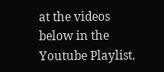at the videos below in the Youtube Playlist.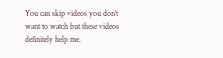You can skip videos you don’t want to watch but these videos definitely help me.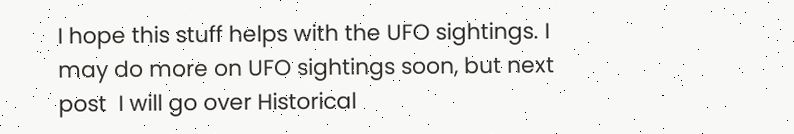I hope this stuff helps with the UFO sightings. I may do more on UFO sightings soon, but next post  I will go over Historical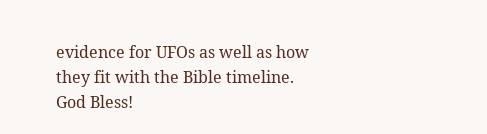evidence for UFOs as well as how they fit with the Bible timeline. God Bless!